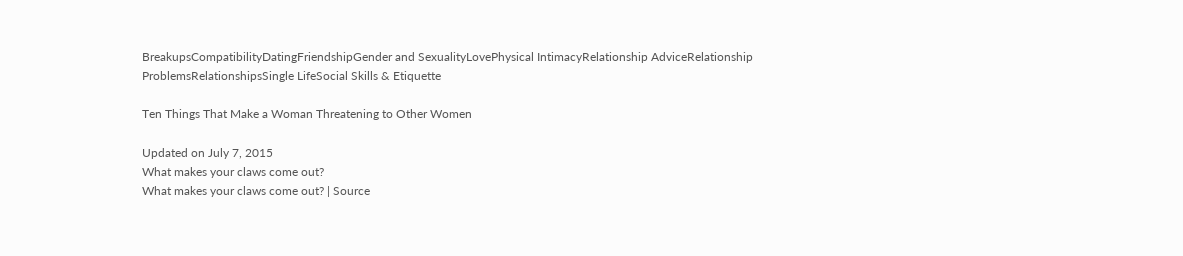BreakupsCompatibilityDatingFriendshipGender and SexualityLovePhysical IntimacyRelationship AdviceRelationship ProblemsRelationshipsSingle LifeSocial Skills & Etiquette

Ten Things That Make a Woman Threatening to Other Women

Updated on July 7, 2015
What makes your claws come out?
What makes your claws come out? | Source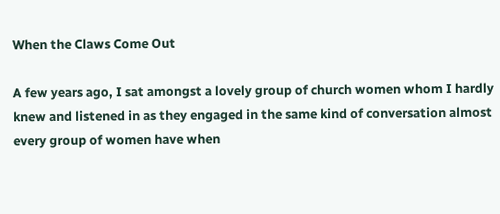When the Claws Come Out

A few years ago, I sat amongst a lovely group of church women whom I hardly knew and listened in as they engaged in the same kind of conversation almost every group of women have when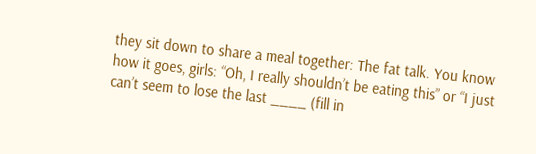they sit down to share a meal together: The fat talk. You know how it goes, girls: “Oh, I really shouldn’t be eating this” or “I just can’t seem to lose the last ____ (fill in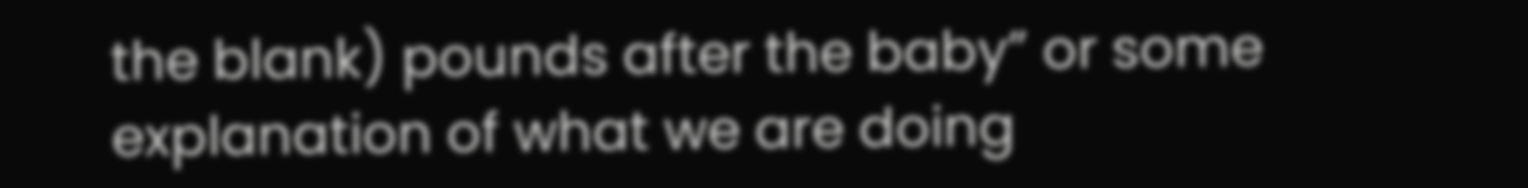the blank) pounds after the baby” or some explanation of what we are doing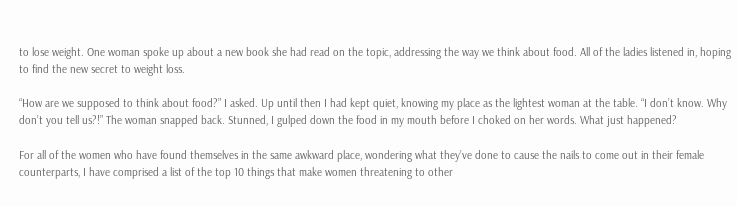to lose weight. One woman spoke up about a new book she had read on the topic, addressing the way we think about food. All of the ladies listened in, hoping to find the new secret to weight loss.

“How are we supposed to think about food?” I asked. Up until then I had kept quiet, knowing my place as the lightest woman at the table. “I don’t know. Why don’t you tell us?!” The woman snapped back. Stunned, I gulped down the food in my mouth before I choked on her words. What just happened?

For all of the women who have found themselves in the same awkward place, wondering what they’ve done to cause the nails to come out in their female counterparts, I have comprised a list of the top 10 things that make women threatening to other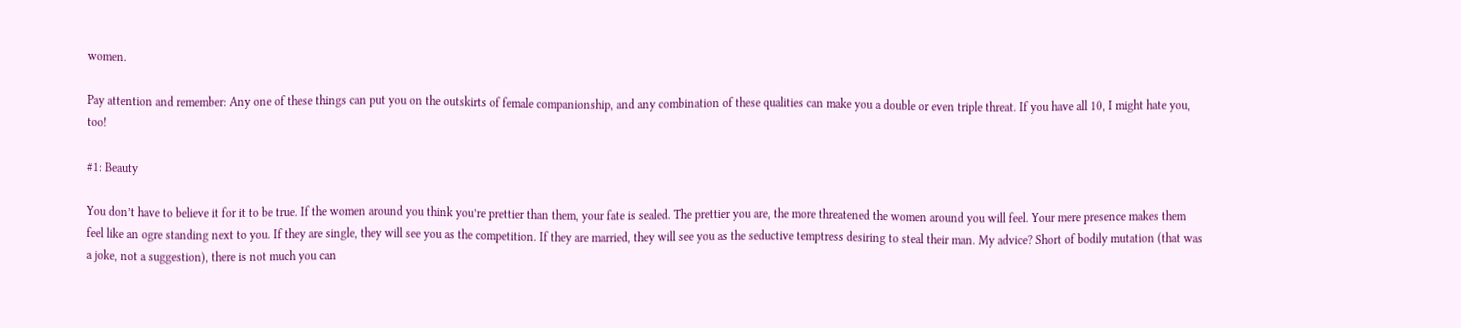women.

Pay attention and remember: Any one of these things can put you on the outskirts of female companionship, and any combination of these qualities can make you a double or even triple threat. If you have all 10, I might hate you, too!

#1: Beauty

You don’t have to believe it for it to be true. If the women around you think you’re prettier than them, your fate is sealed. The prettier you are, the more threatened the women around you will feel. Your mere presence makes them feel like an ogre standing next to you. If they are single, they will see you as the competition. If they are married, they will see you as the seductive temptress desiring to steal their man. My advice? Short of bodily mutation (that was a joke, not a suggestion), there is not much you can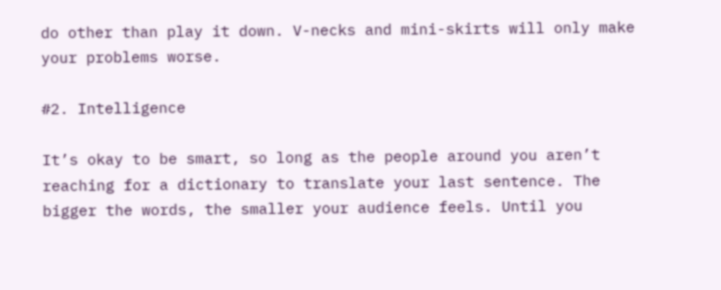do other than play it down. V-necks and mini-skirts will only make your problems worse.

#2. Intelligence

It’s okay to be smart, so long as the people around you aren’t reaching for a dictionary to translate your last sentence. The bigger the words, the smaller your audience feels. Until you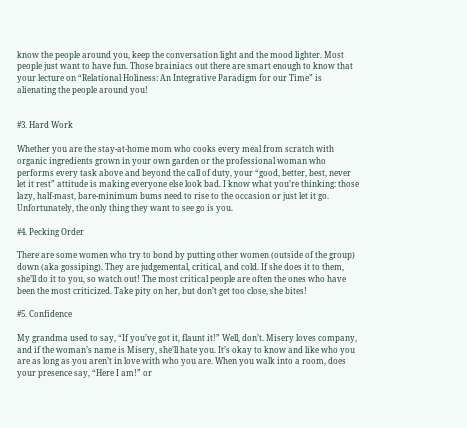know the people around you, keep the conversation light and the mood lighter. Most people just want to have fun. Those brainiacs out there are smart enough to know that your lecture on “Relational Holiness: An Integrative Paradigm for our Time” is alienating the people around you!


#3. Hard Work

Whether you are the stay-at-home mom who cooks every meal from scratch with organic ingredients grown in your own garden or the professional woman who performs every task above and beyond the call of duty, your “good, better, best, never let it rest” attitude is making everyone else look bad. I know what you’re thinking: those lazy, half-mast, bare-minimum bums need to rise to the occasion or just let it go. Unfortunately, the only thing they want to see go is you.

#4. Pecking Order

There are some women who try to bond by putting other women (outside of the group) down (aka gossiping). They are judgemental, critical, and cold. If she does it to them, she’ll do it to you, so watch out! The most critical people are often the ones who have been the most criticized. Take pity on her, but don’t get too close, she bites!

#5. Confidence

My grandma used to say, “If you’ve got it, flaunt it!” Well, don’t. Misery loves company, and if the woman’s name is Misery, she’ll hate you. It’s okay to know and like who you are as long as you aren’t in love with who you are. When you walk into a room, does your presence say, “Here I am!” or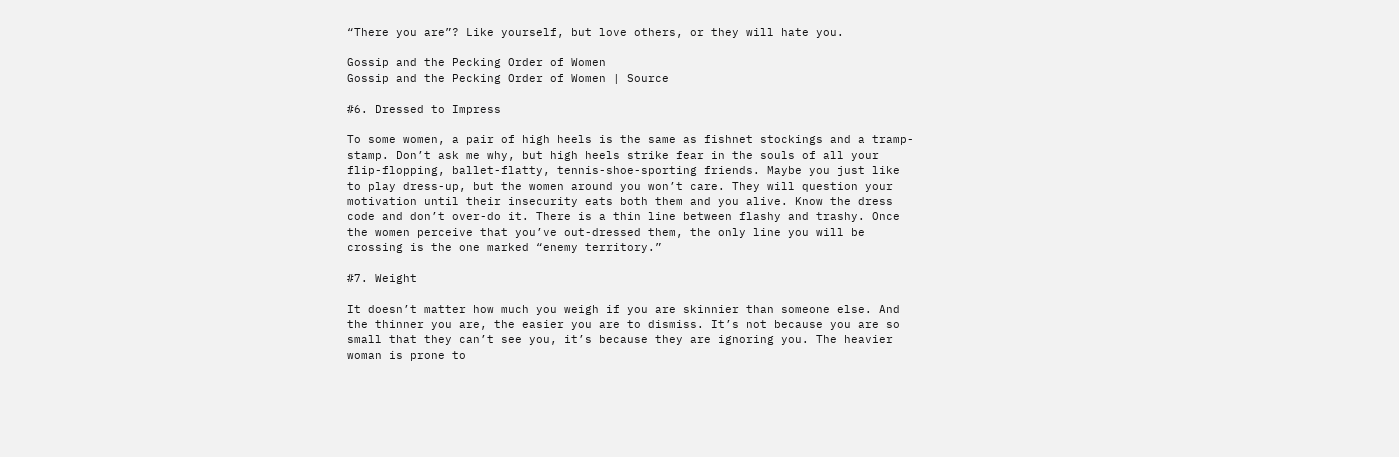“There you are”? Like yourself, but love others, or they will hate you.

Gossip and the Pecking Order of Women
Gossip and the Pecking Order of Women | Source

#6. Dressed to Impress

To some women, a pair of high heels is the same as fishnet stockings and a tramp-stamp. Don’t ask me why, but high heels strike fear in the souls of all your flip-flopping, ballet-flatty, tennis-shoe-sporting friends. Maybe you just like to play dress-up, but the women around you won’t care. They will question your motivation until their insecurity eats both them and you alive. Know the dress code and don’t over-do it. There is a thin line between flashy and trashy. Once the women perceive that you’ve out-dressed them, the only line you will be crossing is the one marked “enemy territory.”

#7. Weight

It doesn’t matter how much you weigh if you are skinnier than someone else. And the thinner you are, the easier you are to dismiss. It’s not because you are so small that they can’t see you, it’s because they are ignoring you. The heavier woman is prone to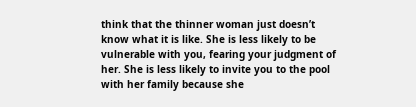think that the thinner woman just doesn’t know what it is like. She is less likely to be vulnerable with you, fearing your judgment of her. She is less likely to invite you to the pool with her family because she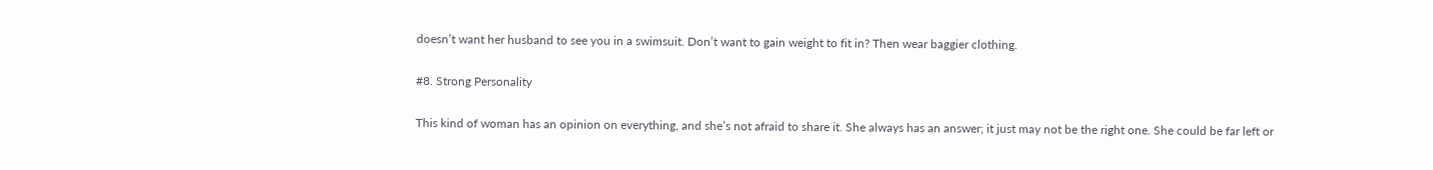doesn’t want her husband to see you in a swimsuit. Don’t want to gain weight to fit in? Then wear baggier clothing.

#8. Strong Personality

This kind of woman has an opinion on everything, and she’s not afraid to share it. She always has an answer; it just may not be the right one. She could be far left or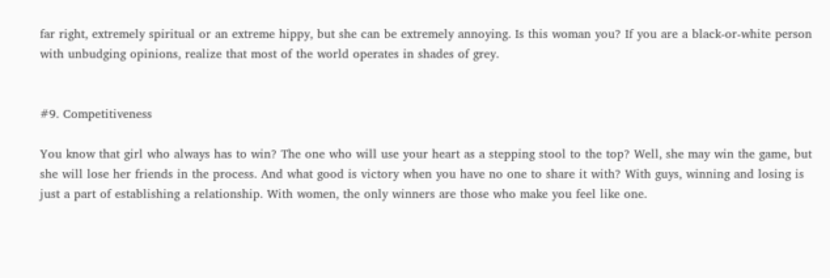far right, extremely spiritual or an extreme hippy, but she can be extremely annoying. Is this woman you? If you are a black-or-white person with unbudging opinions, realize that most of the world operates in shades of grey.


#9. Competitiveness

You know that girl who always has to win? The one who will use your heart as a stepping stool to the top? Well, she may win the game, but she will lose her friends in the process. And what good is victory when you have no one to share it with? With guys, winning and losing is just a part of establishing a relationship. With women, the only winners are those who make you feel like one.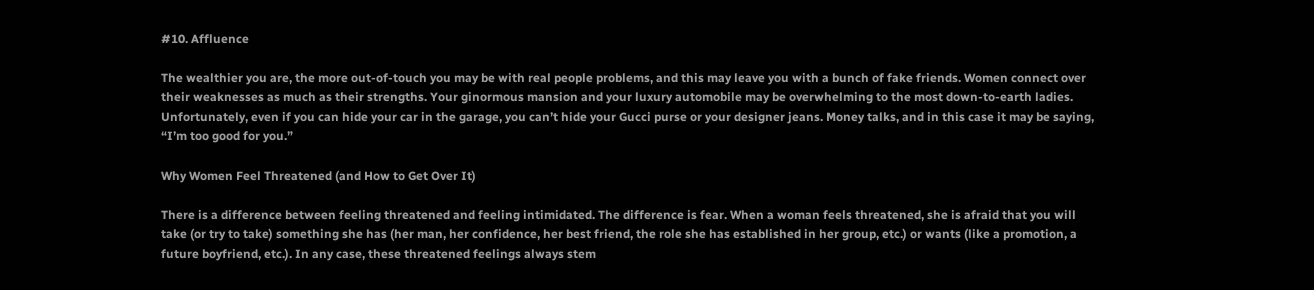#10. Affluence

The wealthier you are, the more out-of-touch you may be with real people problems, and this may leave you with a bunch of fake friends. Women connect over their weaknesses as much as their strengths. Your ginormous mansion and your luxury automobile may be overwhelming to the most down-to-earth ladies. Unfortunately, even if you can hide your car in the garage, you can’t hide your Gucci purse or your designer jeans. Money talks, and in this case it may be saying, “I’m too good for you.”

Why Women Feel Threatened (and How to Get Over It)

There is a difference between feeling threatened and feeling intimidated. The difference is fear. When a woman feels threatened, she is afraid that you will take (or try to take) something she has (her man, her confidence, her best friend, the role she has established in her group, etc.) or wants (like a promotion, a future boyfriend, etc.). In any case, these threatened feelings always stem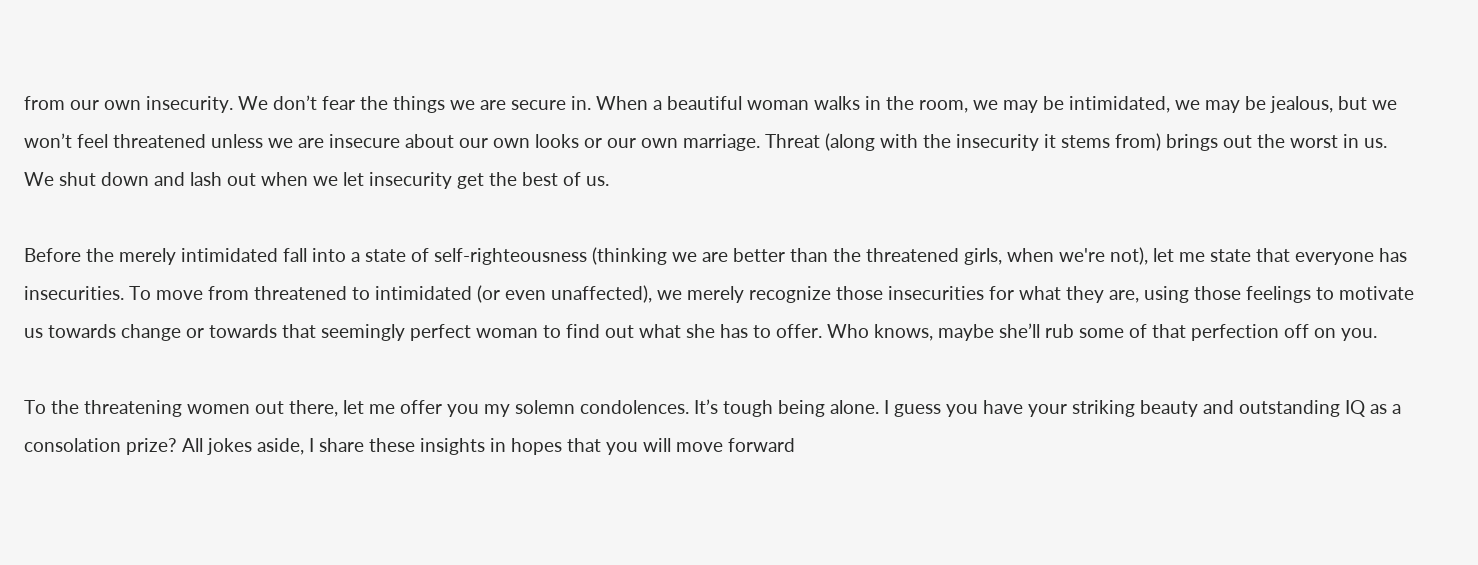from our own insecurity. We don’t fear the things we are secure in. When a beautiful woman walks in the room, we may be intimidated, we may be jealous, but we won’t feel threatened unless we are insecure about our own looks or our own marriage. Threat (along with the insecurity it stems from) brings out the worst in us. We shut down and lash out when we let insecurity get the best of us.

Before the merely intimidated fall into a state of self-righteousness (thinking we are better than the threatened girls, when we're not), let me state that everyone has insecurities. To move from threatened to intimidated (or even unaffected), we merely recognize those insecurities for what they are, using those feelings to motivate us towards change or towards that seemingly perfect woman to find out what she has to offer. Who knows, maybe she’ll rub some of that perfection off on you.

To the threatening women out there, let me offer you my solemn condolences. It’s tough being alone. I guess you have your striking beauty and outstanding IQ as a consolation prize? All jokes aside, I share these insights in hopes that you will move forward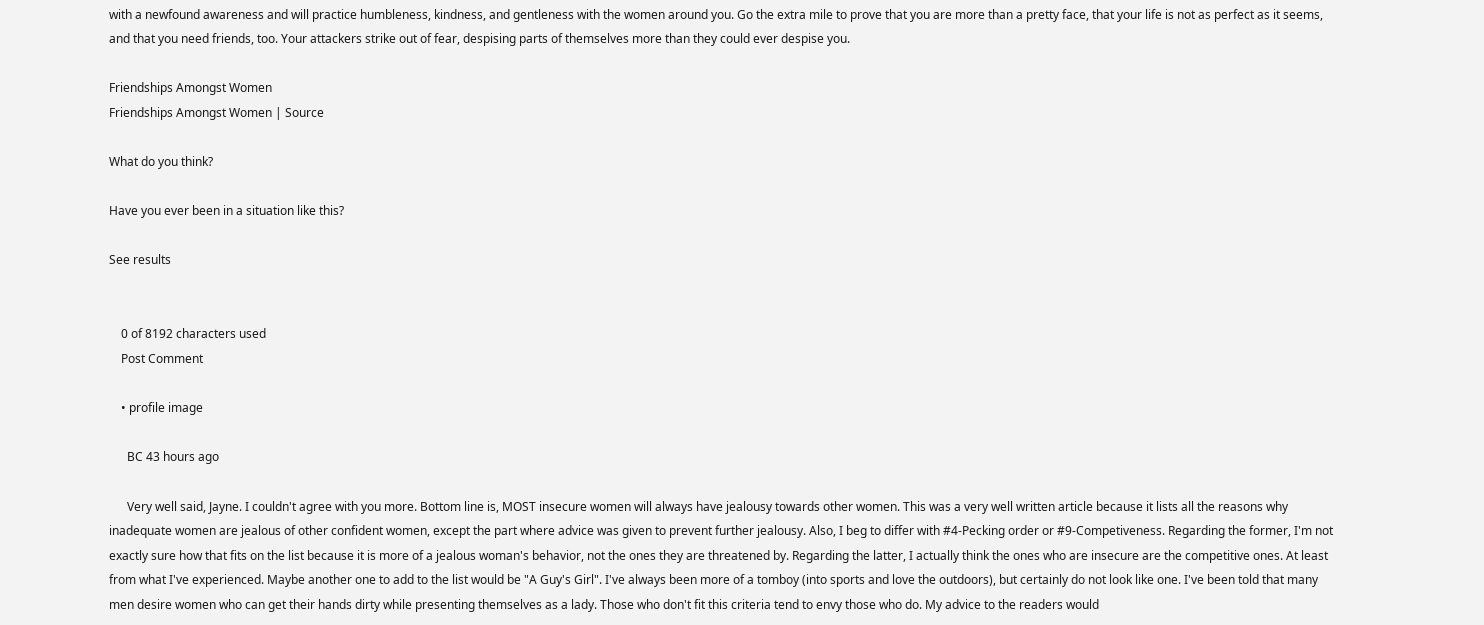with a newfound awareness and will practice humbleness, kindness, and gentleness with the women around you. Go the extra mile to prove that you are more than a pretty face, that your life is not as perfect as it seems, and that you need friends, too. Your attackers strike out of fear, despising parts of themselves more than they could ever despise you.

Friendships Amongst Women
Friendships Amongst Women | Source

What do you think?

Have you ever been in a situation like this?

See results


    0 of 8192 characters used
    Post Comment

    • profile image

      BC 43 hours ago

      Very well said, Jayne. I couldn't agree with you more. Bottom line is, MOST insecure women will always have jealousy towards other women. This was a very well written article because it lists all the reasons why inadequate women are jealous of other confident women, except the part where advice was given to prevent further jealousy. Also, I beg to differ with #4-Pecking order or #9-Competiveness. Regarding the former, I'm not exactly sure how that fits on the list because it is more of a jealous woman's behavior, not the ones they are threatened by. Regarding the latter, I actually think the ones who are insecure are the competitive ones. At least from what I've experienced. Maybe another one to add to the list would be "A Guy's Girl". I've always been more of a tomboy (into sports and love the outdoors), but certainly do not look like one. I've been told that many men desire women who can get their hands dirty while presenting themselves as a lady. Those who don't fit this criteria tend to envy those who do. My advice to the readers would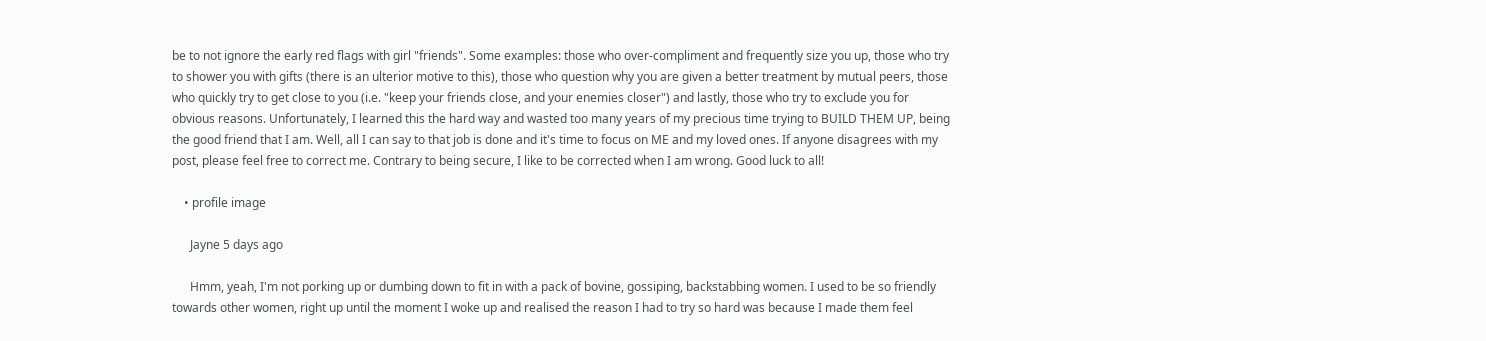be to not ignore the early red flags with girl "friends". Some examples: those who over-compliment and frequently size you up, those who try to shower you with gifts (there is an ulterior motive to this), those who question why you are given a better treatment by mutual peers, those who quickly try to get close to you (i.e. "keep your friends close, and your enemies closer") and lastly, those who try to exclude you for obvious reasons. Unfortunately, I learned this the hard way and wasted too many years of my precious time trying to BUILD THEM UP, being the good friend that I am. Well, all I can say to that job is done and it's time to focus on ME and my loved ones. If anyone disagrees with my post, please feel free to correct me. Contrary to being secure, I like to be corrected when I am wrong. Good luck to all!

    • profile image

      Jayne 5 days ago

      Hmm, yeah, I'm not porking up or dumbing down to fit in with a pack of bovine, gossiping, backstabbing women. I used to be so friendly towards other women, right up until the moment I woke up and realised the reason I had to try so hard was because I made them feel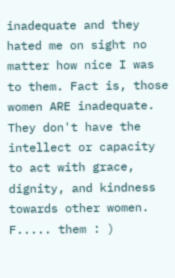inadequate and they hated me on sight no matter how nice I was to them. Fact is, those women ARE inadequate. They don't have the intellect or capacity to act with grace, dignity, and kindness towards other women. F..... them : )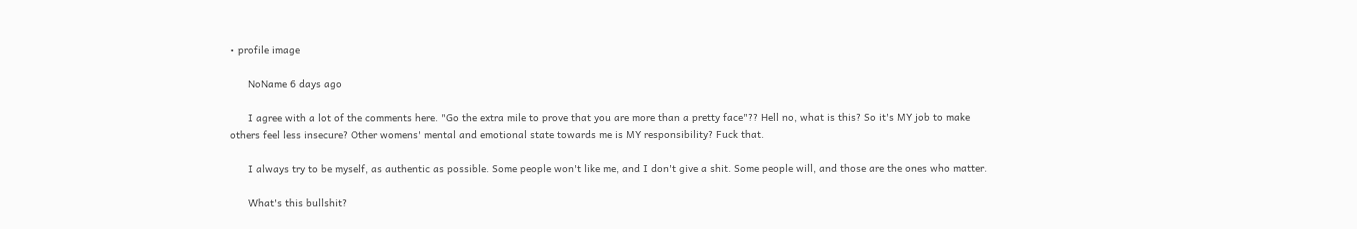• profile image

      NoName 6 days ago

      I agree with a lot of the comments here. "Go the extra mile to prove that you are more than a pretty face"?? Hell no, what is this? So it's MY job to make others feel less insecure? Other womens' mental and emotional state towards me is MY responsibility? Fuck that.

      I always try to be myself, as authentic as possible. Some people won't like me, and I don't give a shit. Some people will, and those are the ones who matter.

      What's this bullshit?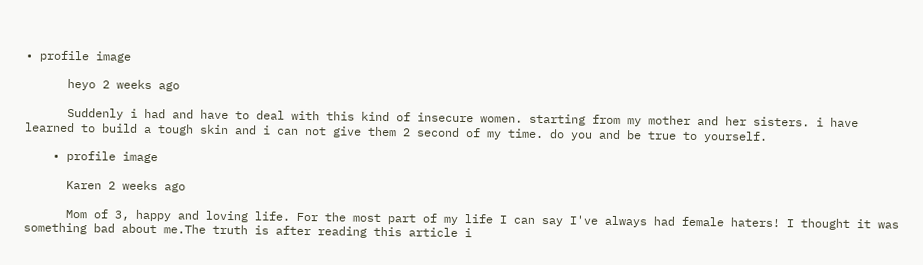• profile image

      heyo 2 weeks ago

      Suddenly i had and have to deal with this kind of insecure women. starting from my mother and her sisters. i have learned to build a tough skin and i can not give them 2 second of my time. do you and be true to yourself.

    • profile image

      Karen 2 weeks ago

      Mom of 3, happy and loving life. For the most part of my life I can say I've always had female haters! I thought it was something bad about me.The truth is after reading this article i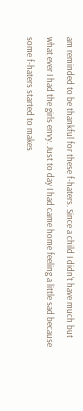am reminded to be thankful for these f-haters. Since a child I didn't have much but what ever I had the girls envy. Just to day I had came home feeling a little sad because some f-haters started to makes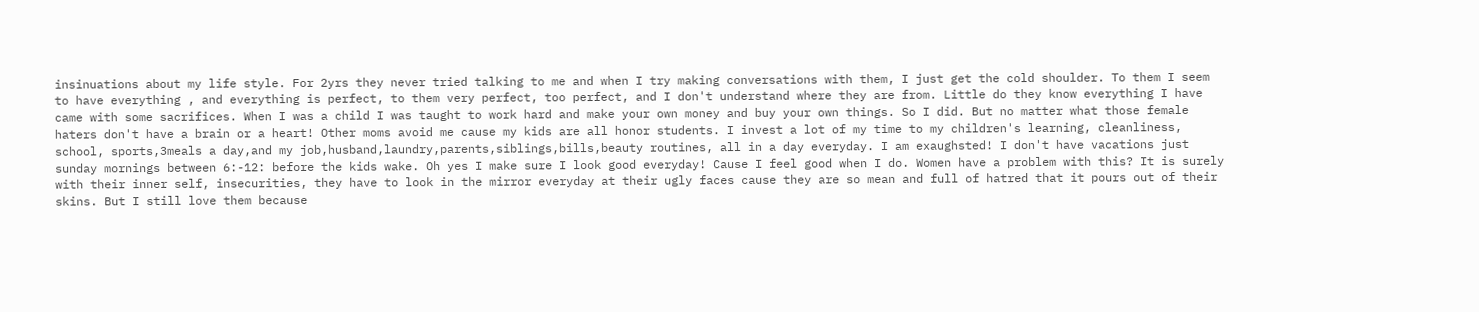insinuations about my life style. For 2yrs they never tried talking to me and when I try making conversations with them, I just get the cold shoulder. To them I seem to have everything , and everything is perfect, to them very perfect, too perfect, and I don't understand where they are from. Little do they know everything I have came with some sacrifices. When I was a child I was taught to work hard and make your own money and buy your own things. So I did. But no matter what those female haters don't have a brain or a heart! Other moms avoid me cause my kids are all honor students. I invest a lot of my time to my children's learning, cleanliness, school, sports,3meals a day,and my job,husband,laundry,parents,siblings,bills,beauty routines, all in a day everyday. I am exaughsted! I don't have vacations just sunday mornings between 6:-12: before the kids wake. Oh yes I make sure I look good everyday! Cause I feel good when I do. Women have a problem with this? It is surely with their inner self, insecurities, they have to look in the mirror everyday at their ugly faces cause they are so mean and full of hatred that it pours out of their skins. But I still love them because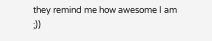they remind me how awesome I am ;))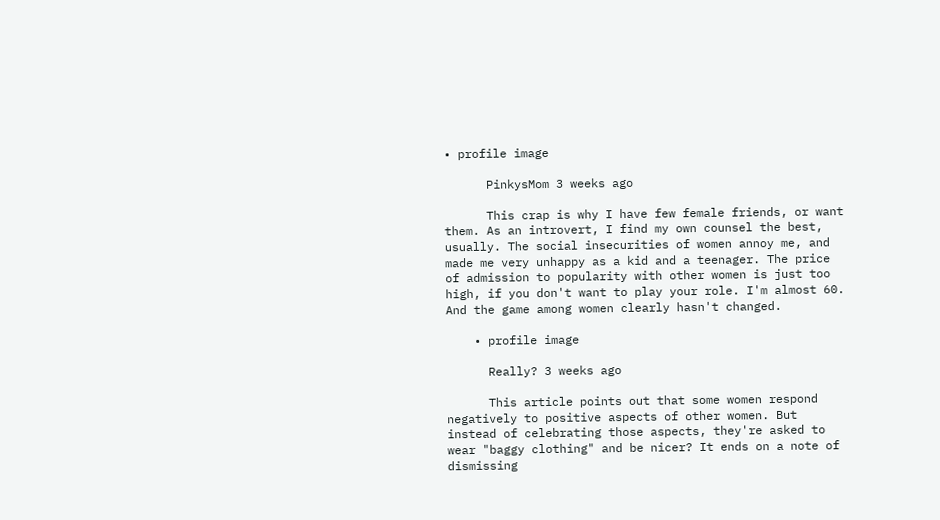• profile image

      PinkysMom 3 weeks ago

      This crap is why I have few female friends, or want them. As an introvert, I find my own counsel the best, usually. The social insecurities of women annoy me, and made me very unhappy as a kid and a teenager. The price of admission to popularity with other women is just too high, if you don't want to play your role. I'm almost 60. And the game among women clearly hasn't changed.

    • profile image

      Really? 3 weeks ago

      This article points out that some women respond negatively to positive aspects of other women. But instead of celebrating those aspects, they're asked to wear "baggy clothing" and be nicer? It ends on a note of dismissing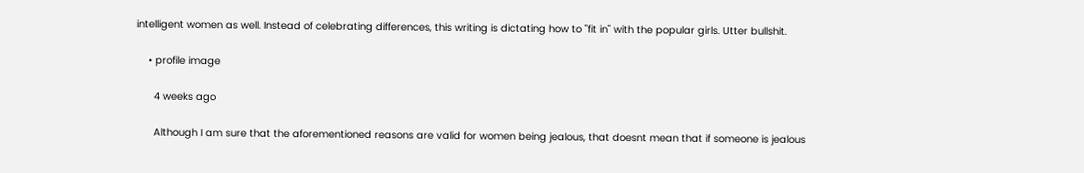intelligent women as well. Instead of celebrating differences, this writing is dictating how to "fit in" with the popular girls. Utter bullshit.

    • profile image

      4 weeks ago

      Although I am sure that the aforementioned reasons are valid for women being jealous, that doesnt mean that if someone is jealous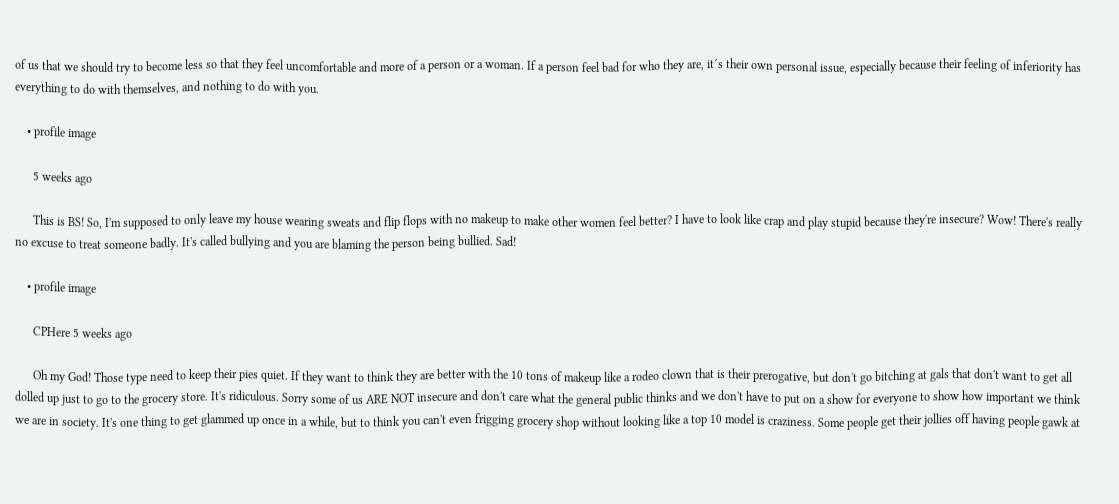of us that we should try to become less so that they feel uncomfortable and more of a person or a woman. If a person feel bad for who they are, it´s their own personal issue, especially because their feeling of inferiority has everything to do with themselves, and nothing to do with you.

    • profile image

      5 weeks ago

      This is BS! So, I'm supposed to only leave my house wearing sweats and flip flops with no makeup to make other women feel better? I have to look like crap and play stupid because they're insecure? Wow! There's really no excuse to treat someone badly. It's called bullying and you are blaming the person being bullied. Sad!

    • profile image

      CPHere 5 weeks ago

      Oh my God! Those type need to keep their pies quiet. If they want to think they are better with the 10 tons of makeup like a rodeo clown that is their prerogative, but don't go bitching at gals that don't want to get all dolled up just to go to the grocery store. It's ridiculous. Sorry some of us ARE NOT insecure and don't care what the general public thinks and we don't have to put on a show for everyone to show how important we think we are in society. It's one thing to get glammed up once in a while, but to think you can't even frigging grocery shop without looking like a top 10 model is craziness. Some people get their jollies off having people gawk at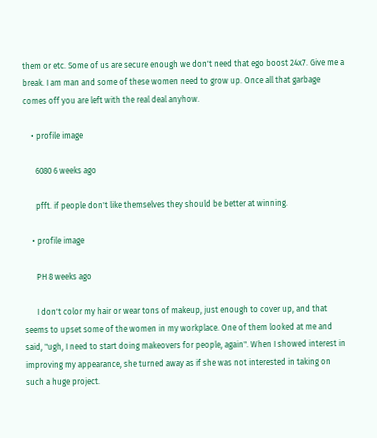them or etc. Some of us are secure enough we don't need that ego boost 24x7. Give me a break. I am man and some of these women need to grow up. Once all that garbage comes off you are left with the real deal anyhow.

    • profile image

      6080 6 weeks ago

      pfft. if people don't like themselves they should be better at winning.

    • profile image

      PH 8 weeks ago

      I don't color my hair or wear tons of makeup, just enough to cover up, and that seems to upset some of the women in my workplace. One of them looked at me and said, "ugh, I need to start doing makeovers for people, again". When I showed interest in improving my appearance, she turned away as if she was not interested in taking on such a huge project.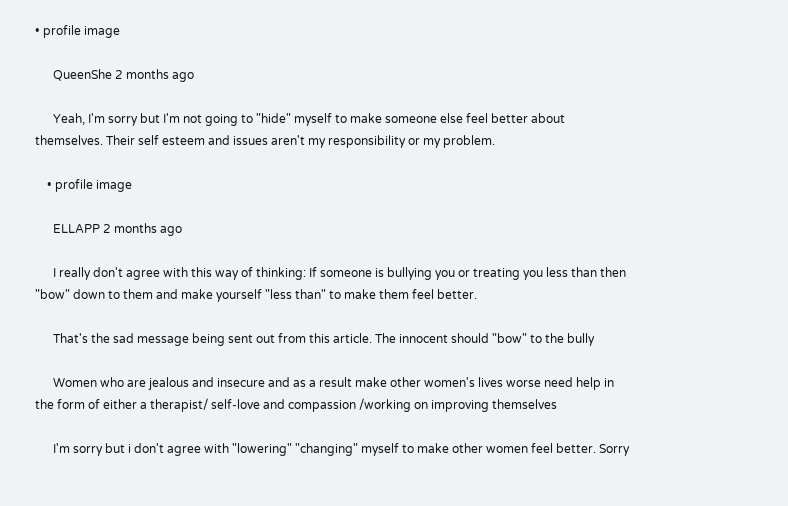• profile image

      QueenShe 2 months ago

      Yeah, I'm sorry but I'm not going to "hide" myself to make someone else feel better about themselves. Their self esteem and issues aren't my responsibility or my problem.

    • profile image

      ELLAPP 2 months ago

      I really don't agree with this way of thinking: If someone is bullying you or treating you less than then "bow" down to them and make yourself "less than" to make them feel better.

      That's the sad message being sent out from this article. The innocent should "bow" to the bully

      Women who are jealous and insecure and as a result make other women's lives worse need help in the form of either a therapist/ self-love and compassion /working on improving themselves

      I'm sorry but i don't agree with "lowering" "changing" myself to make other women feel better. Sorry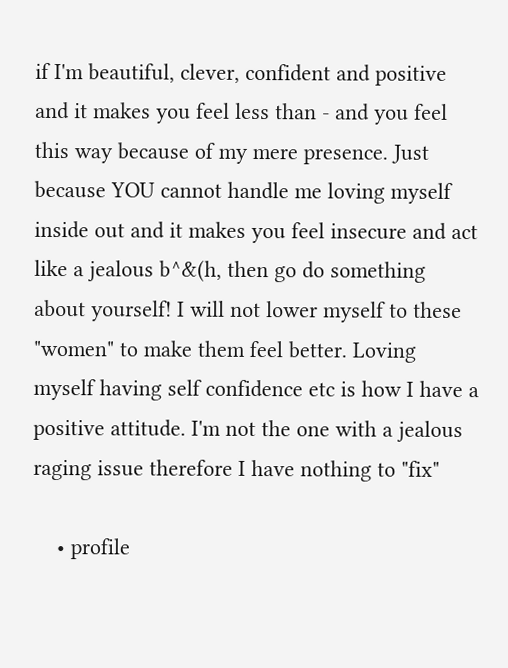if I'm beautiful, clever, confident and positive and it makes you feel less than - and you feel this way because of my mere presence. Just because YOU cannot handle me loving myself inside out and it makes you feel insecure and act like a jealous b^&(h, then go do something about yourself! I will not lower myself to these "women" to make them feel better. Loving myself having self confidence etc is how I have a positive attitude. I'm not the one with a jealous raging issue therefore I have nothing to "fix"

    • profile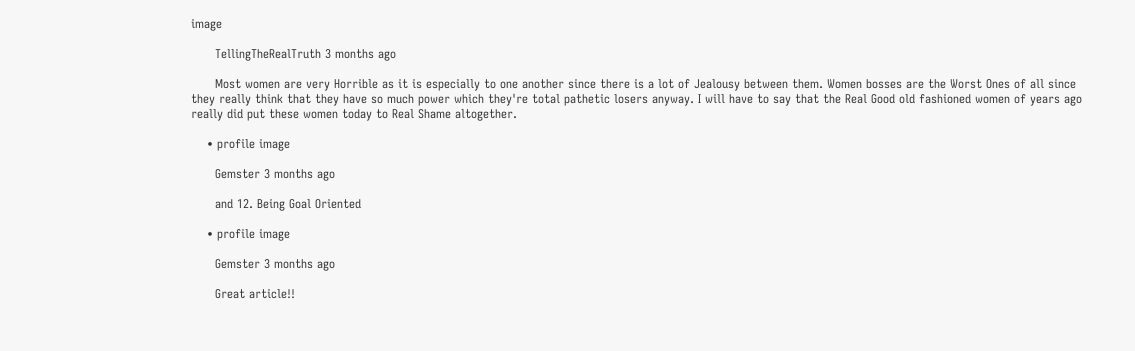image

      TellingTheRealTruth 3 months ago

      Most women are very Horrible as it is especially to one another since there is a lot of Jealousy between them. Women bosses are the Worst Ones of all since they really think that they have so much power which they're total pathetic losers anyway. I will have to say that the Real Good old fashioned women of years ago really did put these women today to Real Shame altogether.

    • profile image

      Gemster 3 months ago

      and 12. Being Goal Oriented

    • profile image

      Gemster 3 months ago

      Great article!!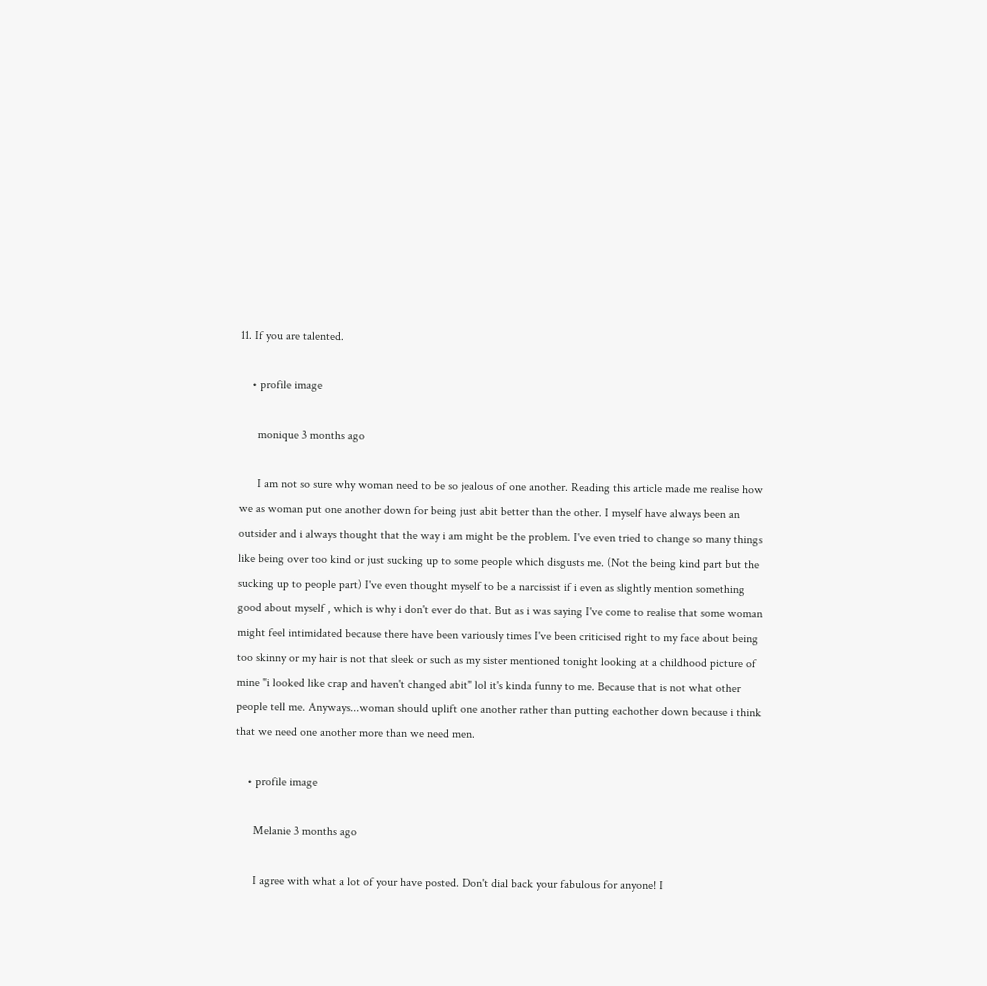11. If you are talented.

    • profile image

      monique 3 months ago

      I am not so sure why woman need to be so jealous of one another. Reading this article made me realise how we as woman put one another down for being just abit better than the other. I myself have always been an outsider and i always thought that the way i am might be the problem. I've even tried to change so many things like being over too kind or just sucking up to some people which disgusts me. (Not the being kind part but the sucking up to people part) I've even thought myself to be a narcissist if i even as slightly mention something good about myself , which is why i don't ever do that. But as i was saying I've come to realise that some woman might feel intimidated because there have been variously times I've been criticised right to my face about being too skinny or my hair is not that sleek or such as my sister mentioned tonight looking at a childhood picture of mine "i looked like crap and haven't changed abit" lol it's kinda funny to me. Because that is not what other people tell me. Anyways...woman should uplift one another rather than putting eachother down because i think that we need one another more than we need men.

    • profile image

      Melanie 3 months ago

      I agree with what a lot of your have posted. Don't dial back your fabulous for anyone! I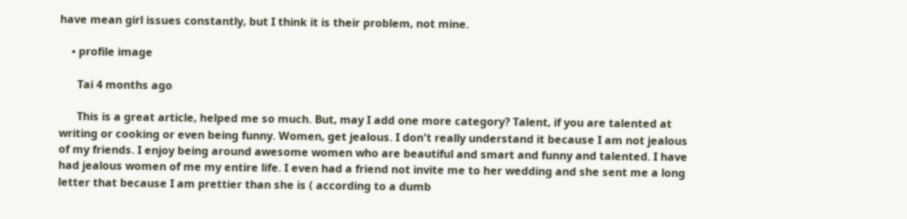have mean girl issues constantly, but I think it is their problem, not mine.

    • profile image

      Tai 4 months ago

      This is a great article, helped me so much. But, may I add one more category? Talent, if you are talented at writing or cooking or even being funny. Women, get jealous. I don't really understand it because I am not jealous of my friends. I enjoy being around awesome women who are beautiful and smart and funny and talented. I have had jealous women of me my entire life. I even had a friend not invite me to her wedding and she sent me a long letter that because I am prettier than she is ( according to a dumb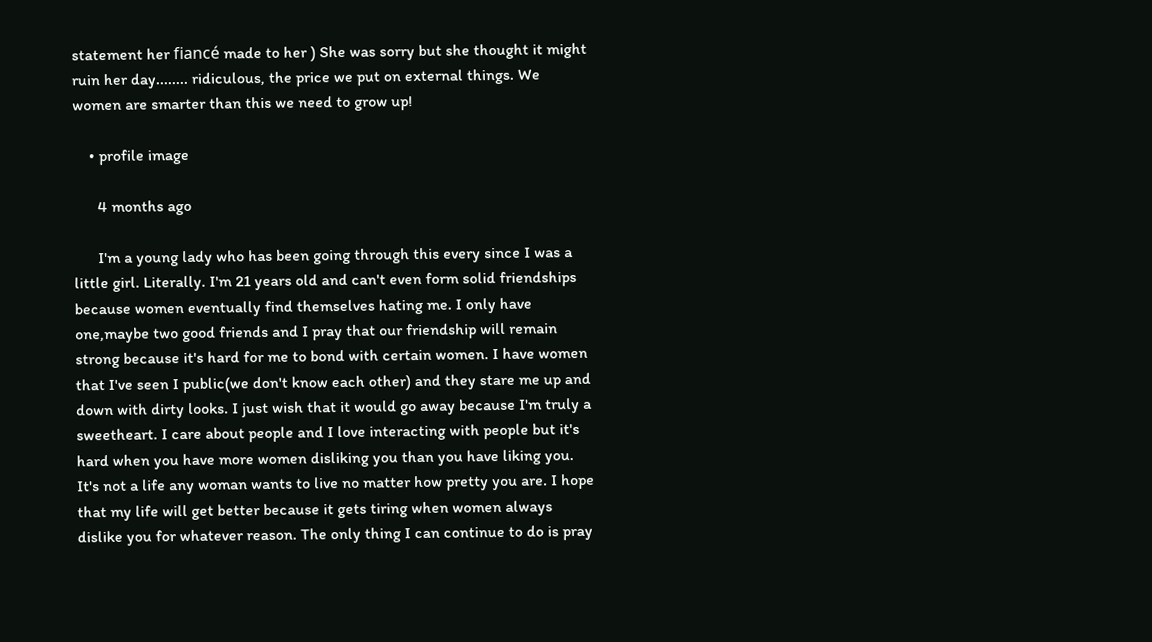statement her fiancé made to her ) She was sorry but she thought it might ruin her day........ ridiculous, the price we put on external things. We women are smarter than this we need to grow up!

    • profile image

      4 months ago

      I'm a young lady who has been going through this every since I was a little girl. Literally. I'm 21 years old and can't even form solid friendships because women eventually find themselves hating me. I only have one,maybe two good friends and I pray that our friendship will remain strong because it's hard for me to bond with certain women. I have women that I've seen I public(we don't know each other) and they stare me up and down with dirty looks. I just wish that it would go away because I'm truly a sweetheart. I care about people and I love interacting with people but it's hard when you have more women disliking you than you have liking you. It's not a life any woman wants to live no matter how pretty you are. I hope that my life will get better because it gets tiring when women always dislike you for whatever reason. The only thing I can continue to do is pray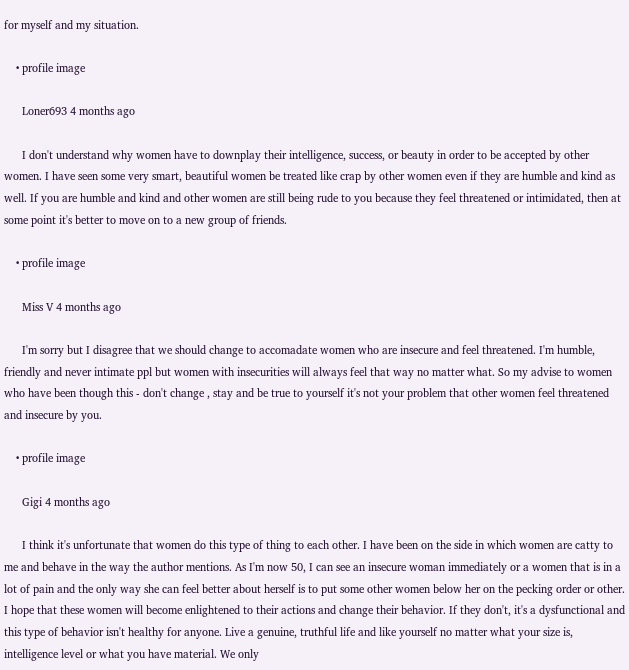for myself and my situation.

    • profile image

      Loner693 4 months ago

      I don't understand why women have to downplay their intelligence, success, or beauty in order to be accepted by other women. I have seen some very smart, beautiful women be treated like crap by other women even if they are humble and kind as well. If you are humble and kind and other women are still being rude to you because they feel threatened or intimidated, then at some point it's better to move on to a new group of friends.

    • profile image

      Miss V 4 months ago

      I'm sorry but I disagree that we should change to accomadate women who are insecure and feel threatened. I'm humble, friendly and never intimate ppl but women with insecurities will always feel that way no matter what. So my advise to women who have been though this - don't change , stay and be true to yourself it's not your problem that other women feel threatened and insecure by you.

    • profile image

      Gigi 4 months ago

      I think it's unfortunate that women do this type of thing to each other. I have been on the side in which women are catty to me and behave in the way the author mentions. As I'm now 50, I can see an insecure woman immediately or a women that is in a lot of pain and the only way she can feel better about herself is to put some other women below her on the pecking order or other. I hope that these women will become enlightened to their actions and change their behavior. If they don't, it's a dysfunctional and this type of behavior isn't healthy for anyone. Live a genuine, truthful life and like yourself no matter what your size is, intelligence level or what you have material. We only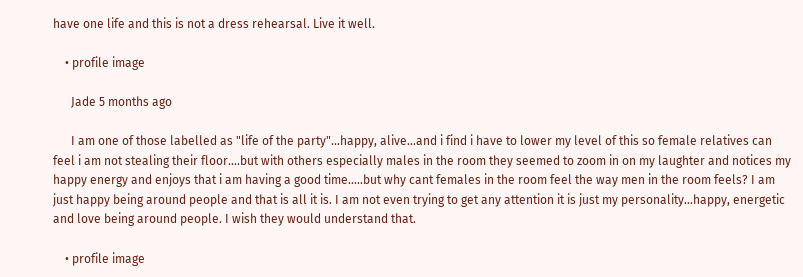have one life and this is not a dress rehearsal. Live it well.

    • profile image

      Jade 5 months ago

      I am one of those labelled as "life of the party"...happy, alive...and i find i have to lower my level of this so female relatives can feel i am not stealing their floor....but with others especially males in the room they seemed to zoom in on my laughter and notices my happy energy and enjoys that i am having a good time.....but why cant females in the room feel the way men in the room feels? I am just happy being around people and that is all it is. I am not even trying to get any attention it is just my personality...happy, energetic and love being around people. I wish they would understand that.

    • profile image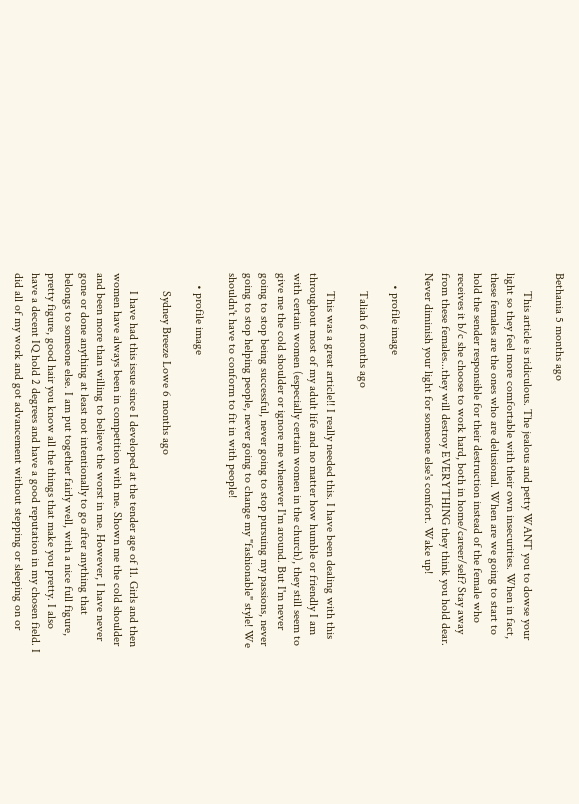Bethania 5 months ago

      This article is ridiculous. The jealous and petty WANT you to dowse your light so they feel more comfortable with their own insecurities. When in fact, these females are the ones who are delusional. When are we going to start to hold the sender responsible for their destruction instead of the female who receives it b/c she choose to work hard, both in home/career/self? Stay away from these females...they will destroy EVERYTHING they think you hold dear. Never diminish your light for someone else's comfort. Wake up!

    • profile image

      Taliah 6 months ago

      This was a great article!! I really needed this. I have been dealing with this throughout most of my adult life and no matter how humble or friendly I am with certain women (especially certain women in the church), they still seem to give me the cold shoulder or ignore me whenever I'm around. But I'm never going to stop being successful, never going to stop pursuing my passions, never going to stop helping people, never going to change my "fashionable" style! We shouldn't have to conform to fit in with people!

    • profile image

      Sydney Breeze Lowe 6 months ago

      I have had this issue since I developed at the tender age of 11. Girls and then women have always been in competition with me. Shown me the cold shoulder and been more than willing to believe the worst in me. However, I have never gone or done anything at least not intentionally to go after anything that belongs to someone else. I am put together fairly well, with a nice full figure, pretty figure, good hair you know all the things that make you pretty. I also have a decent IQ hold 2 degrees and have a good reputation in my chosen field. I did all of my work and got advancement without stepping or sleeping on or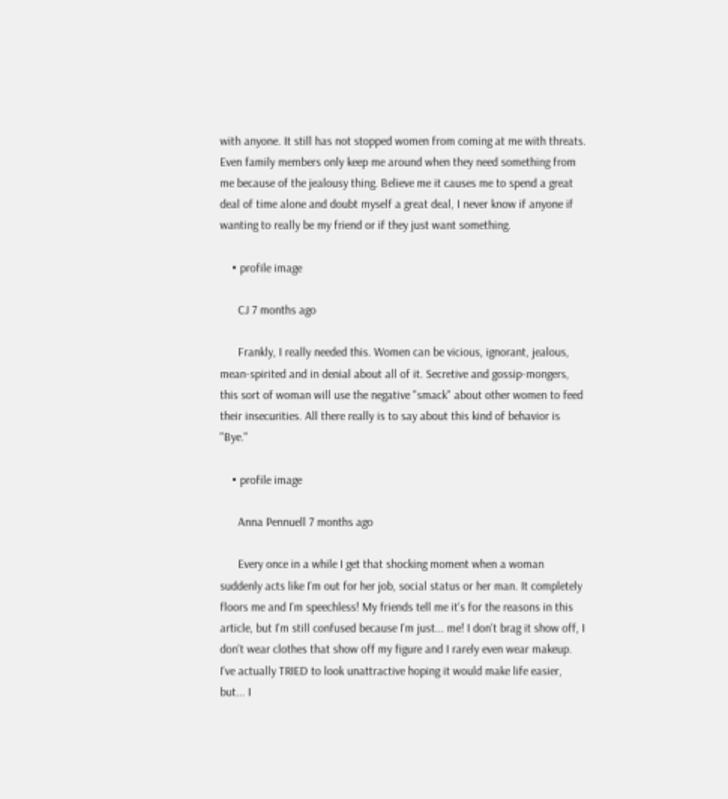with anyone. It still has not stopped women from coming at me with threats. Even family members only keep me around when they need something from me because of the jealousy thing. Believe me it causes me to spend a great deal of time alone and doubt myself a great deal, I never know if anyone if wanting to really be my friend or if they just want something.

    • profile image

      CJ 7 months ago

      Frankly, I really needed this. Women can be vicious, ignorant, jealous, mean-spirited and in denial about all of it. Secretive and gossip-mongers, this sort of woman will use the negative "smack" about other women to feed their insecurities. All there really is to say about this kind of behavior is "Bye."

    • profile image

      Anna Pennuell 7 months ago

      Every once in a while I get that shocking moment when a woman suddenly acts like I'm out for her job, social status or her man. It completely floors me and I'm speechless! My friends tell me it's for the reasons in this article, but I'm still confused because I'm just... me! I don't brag it show off, I don't wear clothes that show off my figure and I rarely even wear makeup. I've actually TRIED to look unattractive hoping it would make life easier, but... I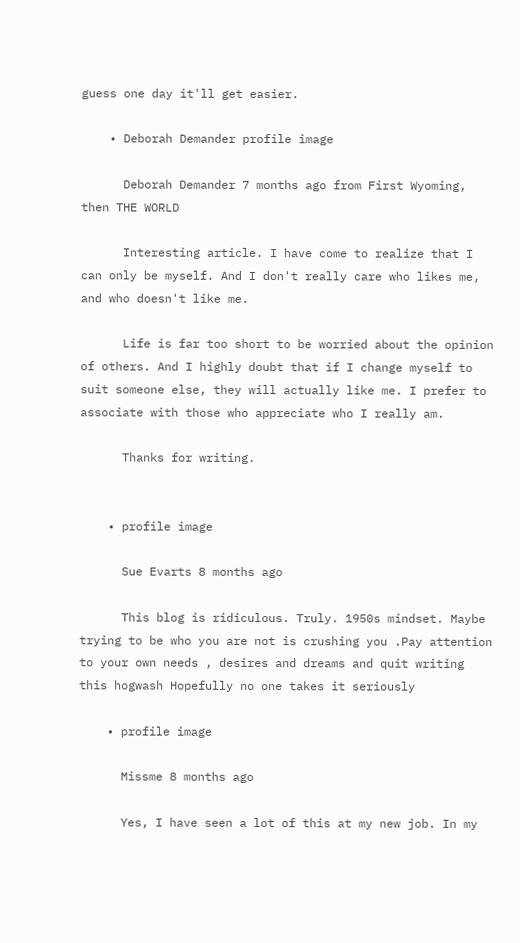guess one day it'll get easier.

    • Deborah Demander profile image

      Deborah Demander 7 months ago from First Wyoming, then THE WORLD

      Interesting article. I have come to realize that I can only be myself. And I don't really care who likes me, and who doesn't like me.

      Life is far too short to be worried about the opinion of others. And I highly doubt that if I change myself to suit someone else, they will actually like me. I prefer to associate with those who appreciate who I really am.

      Thanks for writing.


    • profile image

      Sue Evarts 8 months ago

      This blog is ridiculous. Truly. 1950s mindset. Maybe trying to be who you are not is crushing you .Pay attention to your own needs , desires and dreams and quit writing this hogwash Hopefully no one takes it seriously

    • profile image

      Missme 8 months ago

      Yes, I have seen a lot of this at my new job. In my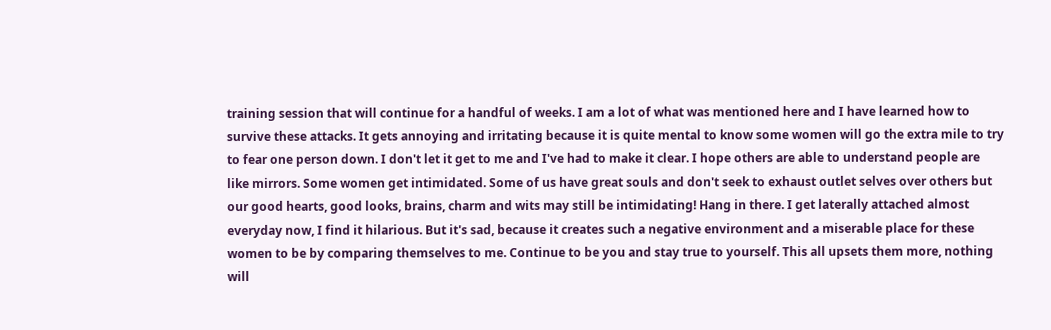training session that will continue for a handful of weeks. I am a lot of what was mentioned here and I have learned how to survive these attacks. It gets annoying and irritating because it is quite mental to know some women will go the extra mile to try to fear one person down. I don't let it get to me and I've had to make it clear. I hope others are able to understand people are like mirrors. Some women get intimidated. Some of us have great souls and don't seek to exhaust outlet selves over others but our good hearts, good looks, brains, charm and wits may still be intimidating! Hang in there. I get laterally attached almost everyday now, I find it hilarious. But it's sad, because it creates such a negative environment and a miserable place for these women to be by comparing themselves to me. Continue to be you and stay true to yourself. This all upsets them more, nothing will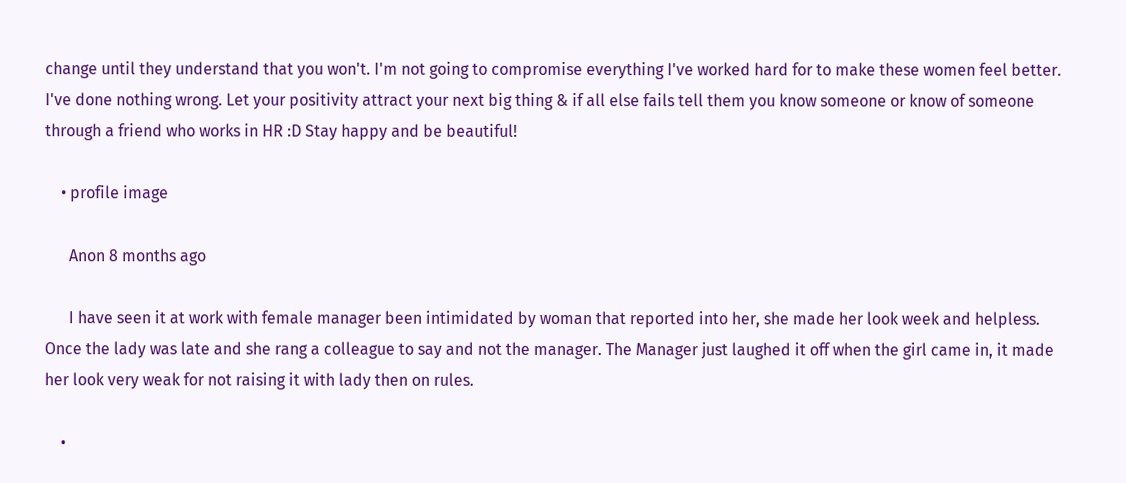change until they understand that you won't. I'm not going to compromise everything I've worked hard for to make these women feel better. I've done nothing wrong. Let your positivity attract your next big thing & if all else fails tell them you know someone or know of someone through a friend who works in HR :D Stay happy and be beautiful!

    • profile image

      Anon 8 months ago

      I have seen it at work with female manager been intimidated by woman that reported into her, she made her look week and helpless. Once the lady was late and she rang a colleague to say and not the manager. The Manager just laughed it off when the girl came in, it made her look very weak for not raising it with lady then on rules.

    •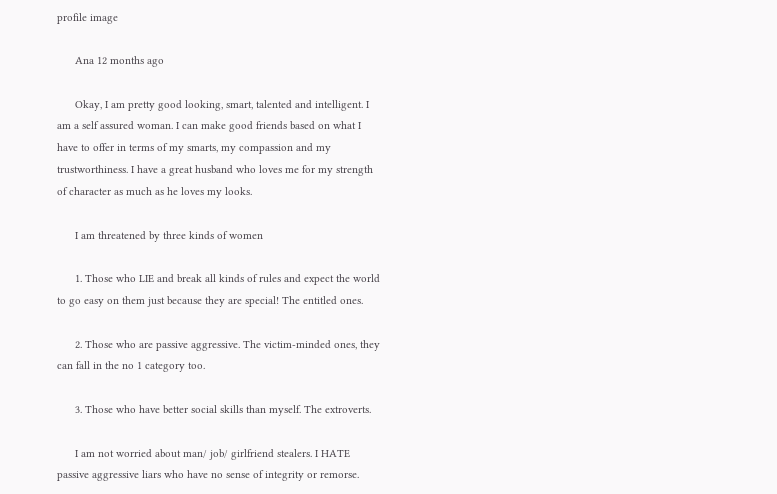profile image

      Ana 12 months ago

      Okay, I am pretty good looking, smart, talented and intelligent. I am a self assured woman. I can make good friends based on what I have to offer in terms of my smarts, my compassion and my trustworthiness. I have a great husband who loves me for my strength of character as much as he loves my looks.

      I am threatened by three kinds of women

      1. Those who LIE and break all kinds of rules and expect the world to go easy on them just because they are special! The entitled ones.

      2. Those who are passive aggressive. The victim-minded ones, they can fall in the no 1 category too.

      3. Those who have better social skills than myself. The extroverts.

      I am not worried about man/ job/ girlfriend stealers. I HATE passive aggressive liars who have no sense of integrity or remorse.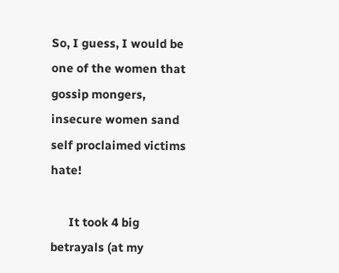So, I guess, I would be one of the women that gossip mongers, insecure women sand self proclaimed victims hate!

      It took 4 big betrayals (at my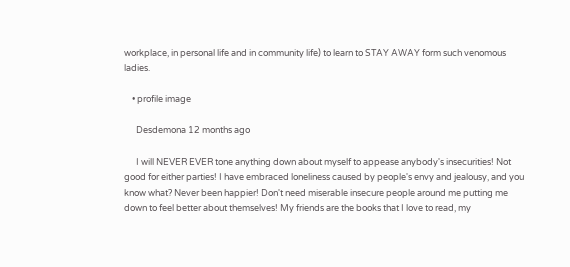workplace, in personal life and in community life) to learn to STAY AWAY form such venomous ladies.

    • profile image

      Desdemona 12 months ago

      I will NEVER EVER tone anything down about myself to appease anybody's insecurities! Not good for either parties! I have embraced loneliness caused by people's envy and jealousy, and you know what? Never been happier! Don't need miserable insecure people around me putting me down to feel better about themselves! My friends are the books that I love to read, my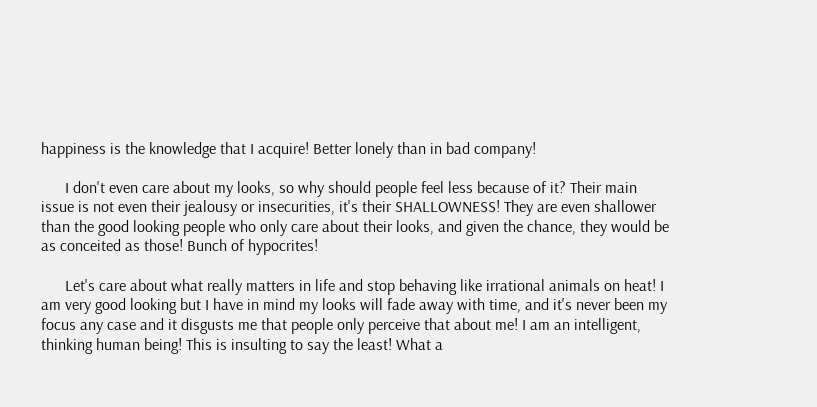happiness is the knowledge that I acquire! Better lonely than in bad company!

      I don't even care about my looks, so why should people feel less because of it? Their main issue is not even their jealousy or insecurities, it's their SHALLOWNESS! They are even shallower than the good looking people who only care about their looks, and given the chance, they would be as conceited as those! Bunch of hypocrites!

      Let's care about what really matters in life and stop behaving like irrational animals on heat! I am very good looking but I have in mind my looks will fade away with time, and it's never been my focus any case and it disgusts me that people only perceive that about me! I am an intelligent, thinking human being! This is insulting to say the least! What a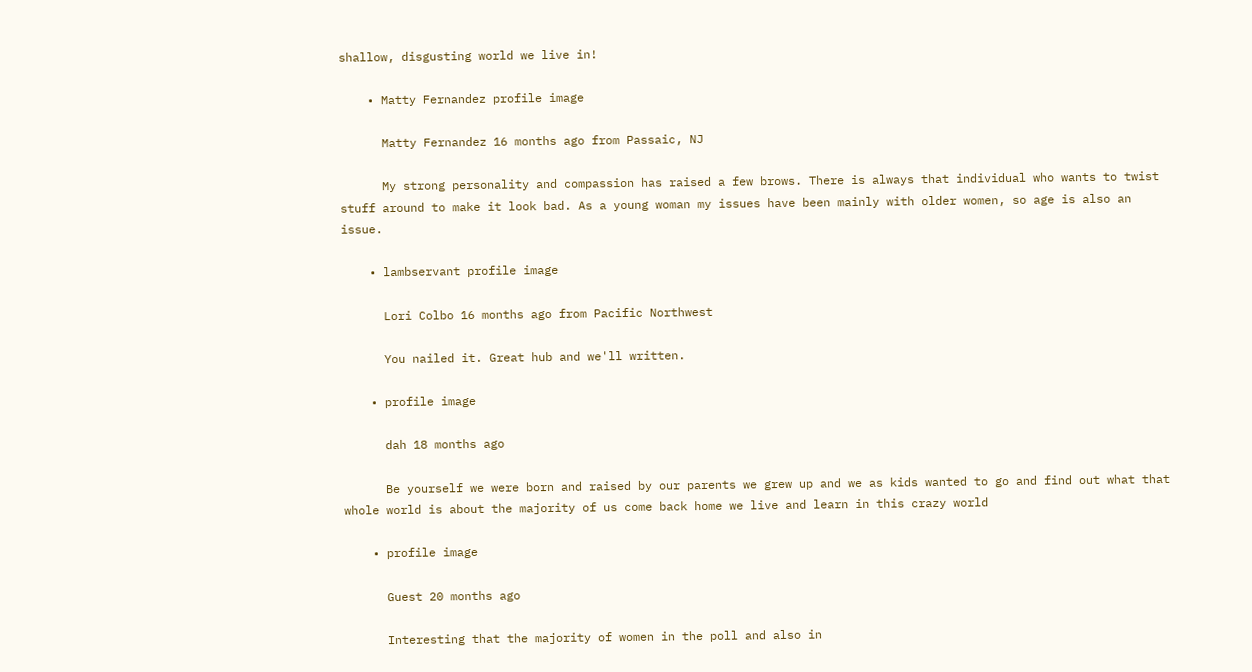shallow, disgusting world we live in!

    • Matty Fernandez profile image

      Matty Fernandez 16 months ago from Passaic, NJ

      My strong personality and compassion has raised a few brows. There is always that individual who wants to twist stuff around to make it look bad. As a young woman my issues have been mainly with older women, so age is also an issue.

    • lambservant profile image

      Lori Colbo 16 months ago from Pacific Northwest

      You nailed it. Great hub and we'll written.

    • profile image

      dah 18 months ago

      Be yourself we were born and raised by our parents we grew up and we as kids wanted to go and find out what that whole world is about the majority of us come back home we live and learn in this crazy world

    • profile image

      Guest 20 months ago

      Interesting that the majority of women in the poll and also in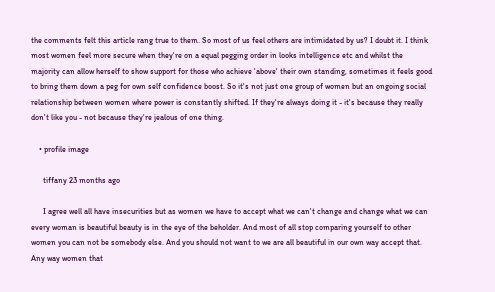the comments felt this article rang true to them. So most of us feel others are intimidated by us? I doubt it. I think most women feel more secure when they're on a equal pegging order in looks intelligence etc and whilst the majority can allow herself to show support for those who achieve 'above' their own standing, sometimes it feels good to bring them down a peg for own self confidence boost. So it's not just one group of women but an ongoing social relationship between women where power is constantly shifted. If they're always doing it - it's because they really don't like you - not because they're jealous of one thing.

    • profile image

      tiffany 23 months ago

      I agree well all have insecurities but as women we have to accept what we can't change and change what we can every woman is beautiful beauty is in the eye of the beholder. And most of all stop comparing yourself to other women you can not be somebody else. And you should not want to we are all beautiful in our own way accept that. Any way women that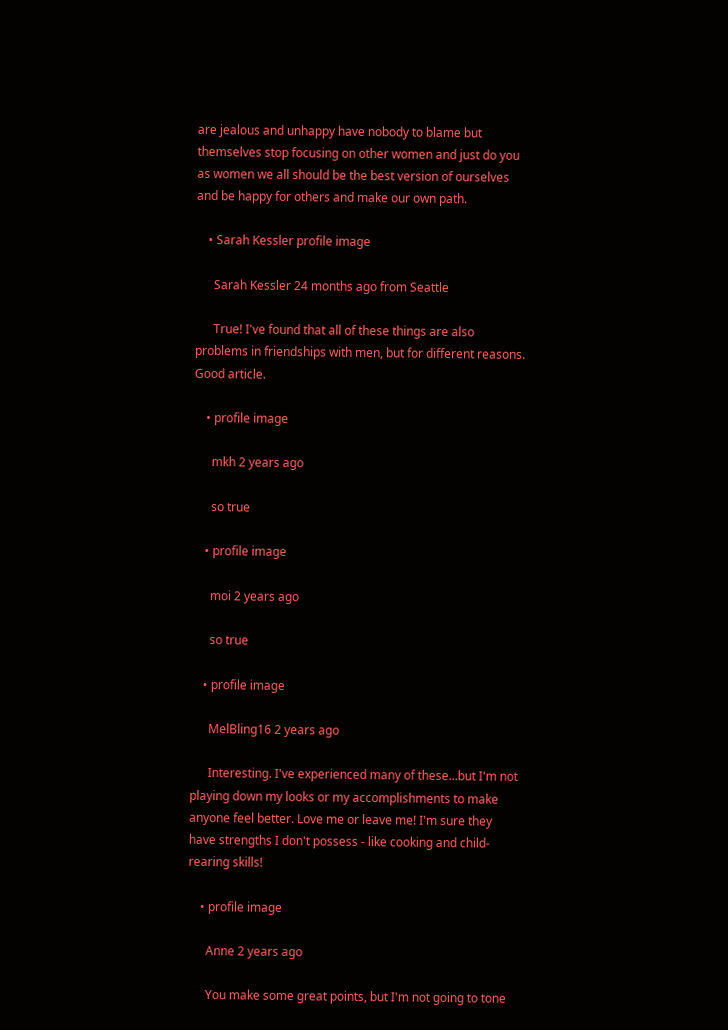are jealous and unhappy have nobody to blame but themselves stop focusing on other women and just do you as women we all should be the best version of ourselves and be happy for others and make our own path.

    • Sarah Kessler profile image

      Sarah Kessler 24 months ago from Seattle

      True! I've found that all of these things are also problems in friendships with men, but for different reasons. Good article.

    • profile image

      mkh 2 years ago

      so true

    • profile image

      moi 2 years ago

      so true

    • profile image

      MelBling16 2 years ago

      Interesting. I've experienced many of these...but I'm not playing down my looks or my accomplishments to make anyone feel better. Love me or leave me! I'm sure they have strengths I don't possess - like cooking and child-rearing skills!

    • profile image

      Anne 2 years ago

      You make some great points, but I'm not going to tone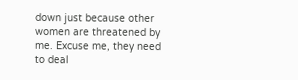down just because other women are threatened by me. Excuse me, they need to deal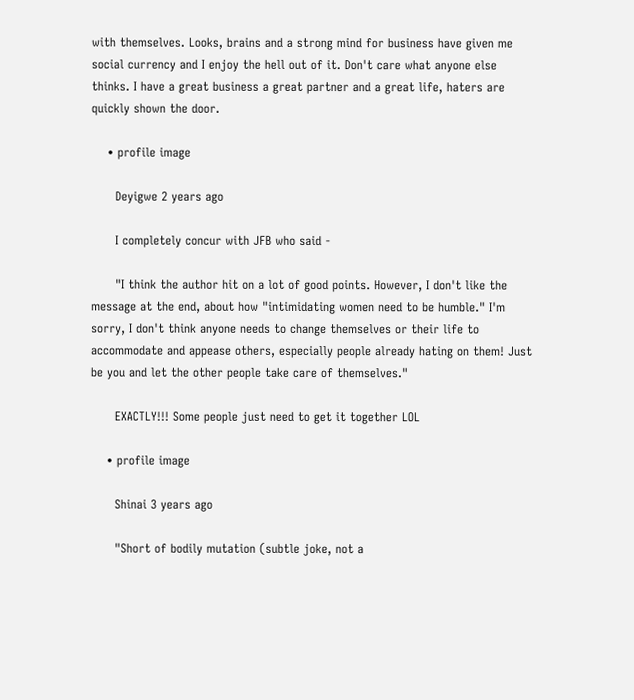with themselves. Looks, brains and a strong mind for business have given me social currency and I enjoy the hell out of it. Don't care what anyone else thinks. I have a great business a great partner and a great life, haters are quickly shown the door.

    • profile image

      Deyigwe 2 years ago

      I completely concur with JFB who said -

      "I think the author hit on a lot of good points. However, I don't like the message at the end, about how "intimidating women need to be humble." I'm sorry, I don't think anyone needs to change themselves or their life to accommodate and appease others, especially people already hating on them! Just be you and let the other people take care of themselves."

      EXACTLY!!! Some people just need to get it together LOL

    • profile image

      Shinai 3 years ago

      "Short of bodily mutation (subtle joke, not a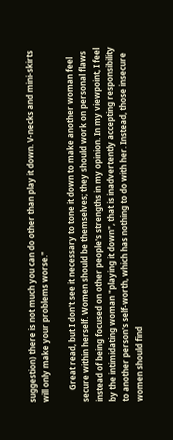suggestion) there is not much you can do other than play it down. V-necks and mini-skirts will only make your problems worse."

      Great read, but I don't see it necessary to tone it down to make another woman feel secure within herself. Women should be themselves; they should work on personal flaws instead of being focused on other people's strengths in my opinion. In my viewpoint, I feel by the intimidating woman "playing it down", that is inadvertently accepting responsibility to another person's self-worth, which has nothing to do with her. Instead, those insecure women should find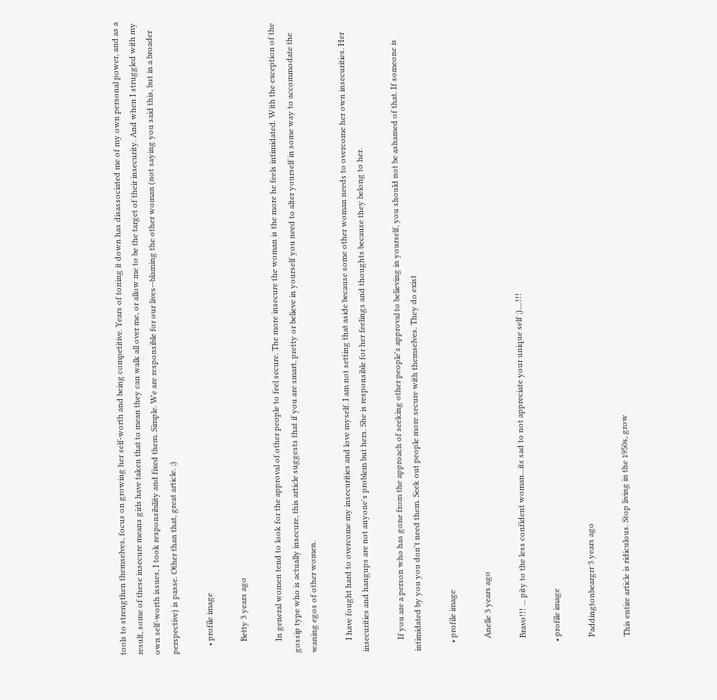tools to strengthen themselves, focus on growing her self-worth and being competitive. Years of toning it down has disassociated me of my own personal power, and as a result, some of these insecure means girls have taken that to mean they can walk all over me, or allow me to be the target of their insecurity. And when I struggled with my own self-worth issues, I took responsibility and fixed them. Simple. We are responsible for our lives--blaming the other woman (not saying you said this, but in a broader perspective) is passe. Other than that, great article. ;)

    • profile image

      Betty 3 years ago

      In general women tend to look for the approval of other people to feel secure. The more insecure the woman is the more he feels intimidated. With the exception of the gossip type who is actually insecure, this article suggests that if you are smart, pretty or believe in yourself you need to alter yourself in some way to accommodate the waning egos of other women.

      I have fought hard to overcome my insecurities and love myself. I am not setting that aside because some other woman needs to overcome her own insecurities. Her insecurities and hangups are not anyone's problem but hers. She is responsible for her feelings and thoughts because they belong to her.

      If you are a person who has gone from the approach of seeking other people's approval to believing in yourself, you should not be ashamed of that. If someone is intimidated by you you don't need them. Seek out people more secure with themselves. They do exist

    • profile image

      Anelle 3 years ago

      Bravo!!! ... pity to the less confident woman...its sad to not appreciate your unique self ;)....!!!

    • profile image

      Paddingtonbeargrr 3 years ago

      This entire article is ridiculous. Stop living in the 1950s, grow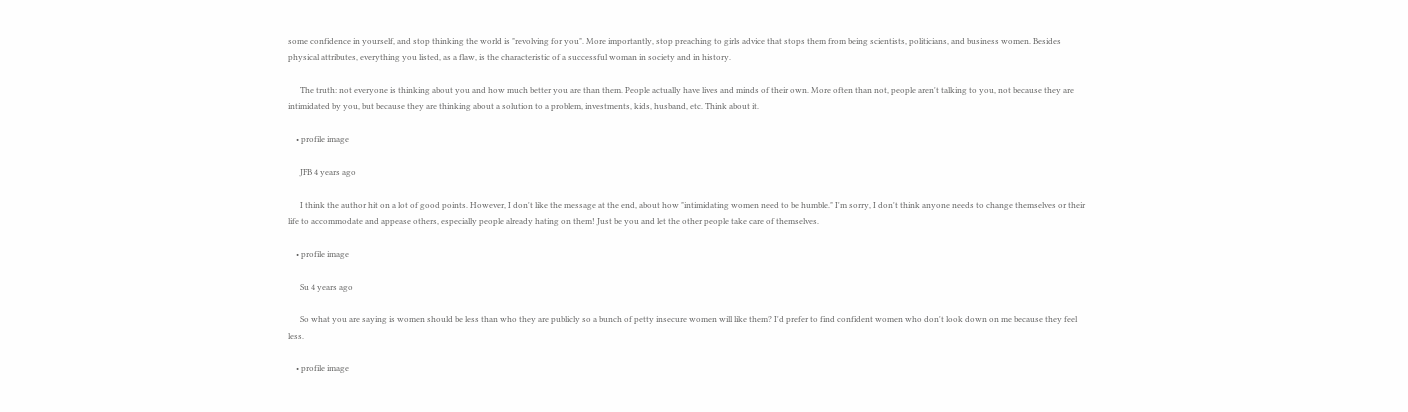some confidence in yourself, and stop thinking the world is "revolving for you". More importantly, stop preaching to girls advice that stops them from being scientists, politicians, and business women. Besides physical attributes, everything you listed, as a flaw, is the characteristic of a successful woman in society and in history.

      The truth: not everyone is thinking about you and how much better you are than them. People actually have lives and minds of their own. More often than not, people aren't talking to you, not because they are intimidated by you, but because they are thinking about a solution to a problem, investments, kids, husband, etc. Think about it.

    • profile image

      JFB 4 years ago

      I think the author hit on a lot of good points. However, I don't like the message at the end, about how "intimidating women need to be humble." I'm sorry, I don't think anyone needs to change themselves or their life to accommodate and appease others, especially people already hating on them! Just be you and let the other people take care of themselves.

    • profile image

      Su 4 years ago

      So what you are saying is women should be less than who they are publicly so a bunch of petty insecure women will like them? I'd prefer to find confident women who don't look down on me because they feel less.

    • profile image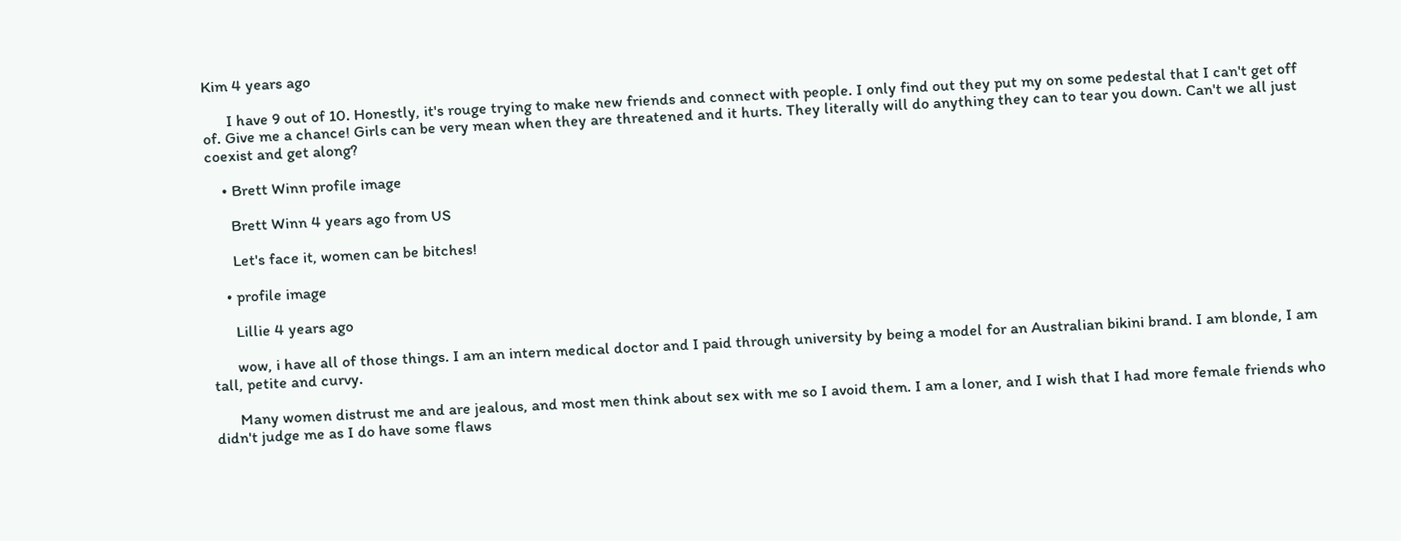Kim 4 years ago

      I have 9 out of 10. Honestly, it's rouge trying to make new friends and connect with people. I only find out they put my on some pedestal that I can't get off of. Give me a chance! Girls can be very mean when they are threatened and it hurts. They literally will do anything they can to tear you down. Can't we all just coexist and get along?

    • Brett Winn profile image

      Brett Winn 4 years ago from US

      Let's face it, women can be bitches!

    • profile image

      Lillie 4 years ago

      wow, i have all of those things. I am an intern medical doctor and I paid through university by being a model for an Australian bikini brand. I am blonde, I am tall, petite and curvy.

      Many women distrust me and are jealous, and most men think about sex with me so I avoid them. I am a loner, and I wish that I had more female friends who didn't judge me as I do have some flaws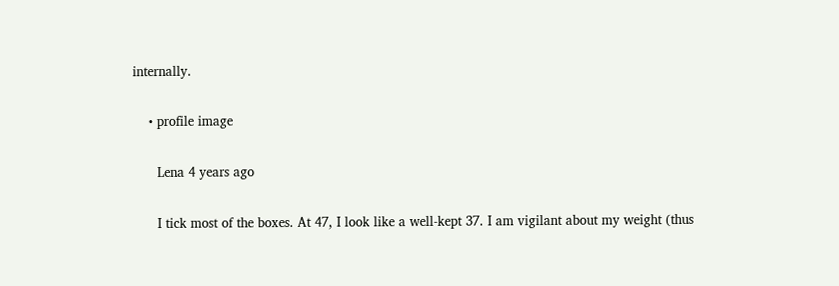internally.

    • profile image

      Lena 4 years ago

      I tick most of the boxes. At 47, I look like a well-kept 37. I am vigilant about my weight (thus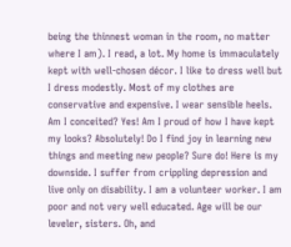being the thinnest woman in the room, no matter where I am). I read, a lot. My home is immaculately kept with well-chosen décor. I like to dress well but I dress modestly. Most of my clothes are conservative and expensive. I wear sensible heels. Am I conceited? Yes! Am I proud of how I have kept my looks? Absolutely! Do I find joy in learning new things and meeting new people? Sure do! Here is my downside. I suffer from crippling depression and live only on disability. I am a volunteer worker. I am poor and not very well educated. Age will be our leveler, sisters. Oh, and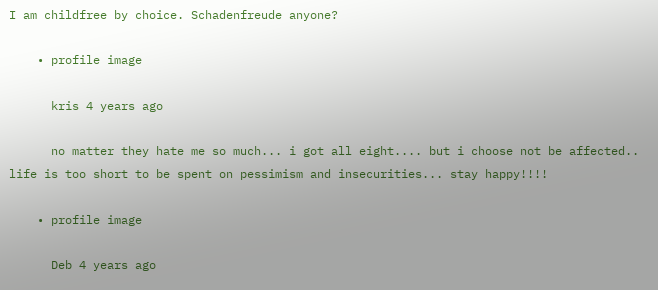I am childfree by choice. Schadenfreude anyone?

    • profile image

      kris 4 years ago

      no matter they hate me so much... i got all eight.... but i choose not be affected.. life is too short to be spent on pessimism and insecurities... stay happy!!!!

    • profile image

      Deb 4 years ago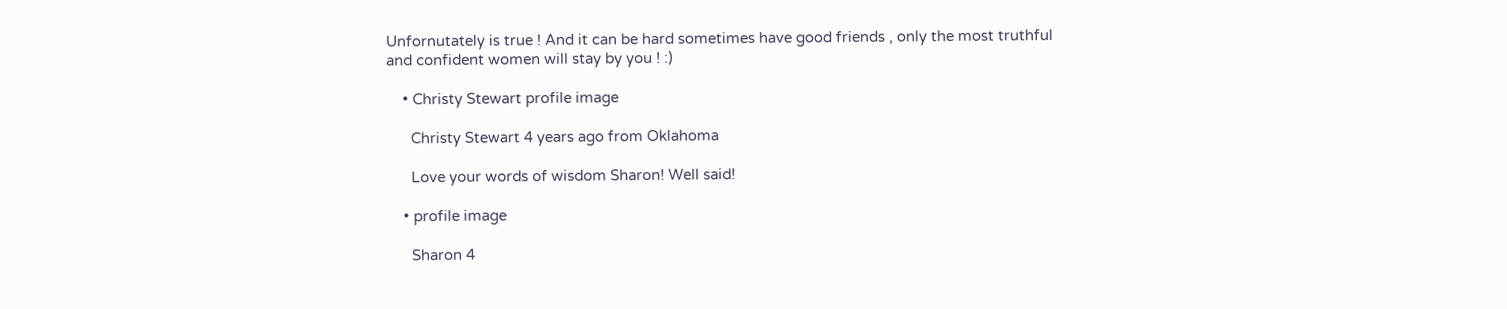Unfornutately is true ! And it can be hard sometimes have good friends , only the most truthful and confident women will stay by you ! :)

    • Christy Stewart profile image

      Christy Stewart 4 years ago from Oklahoma

      Love your words of wisdom Sharon! Well said!

    • profile image

      Sharon 4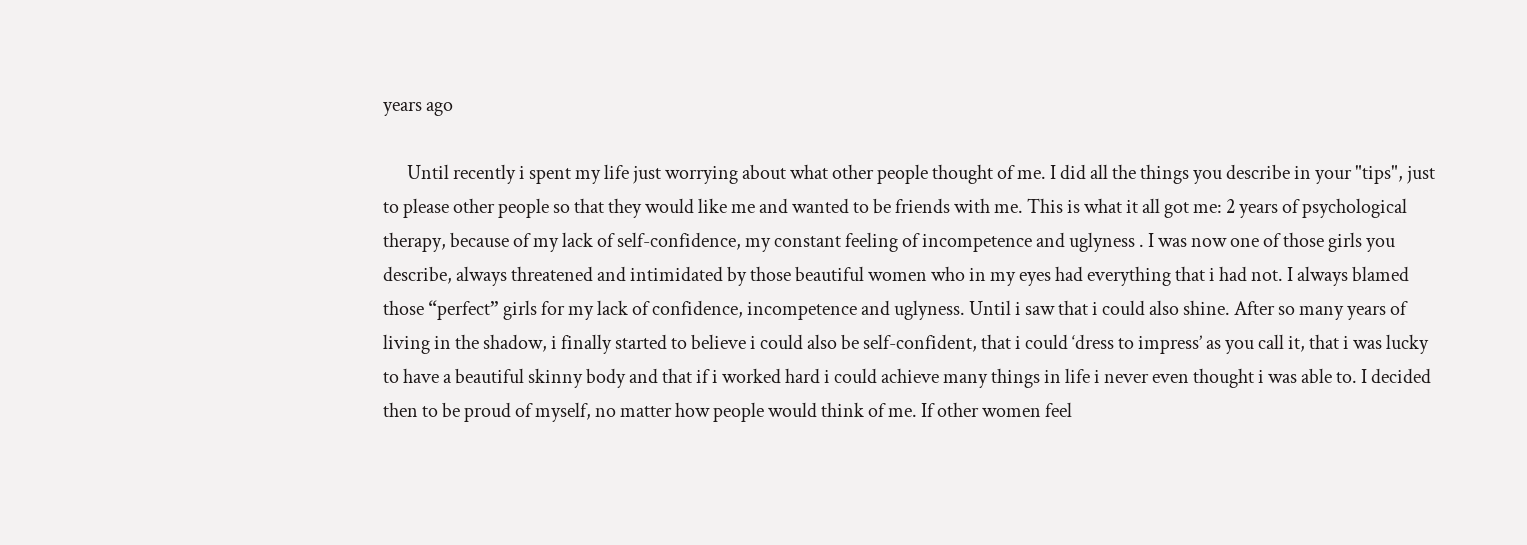years ago

      Until recently i spent my life just worrying about what other people thought of me. I did all the things you describe in your "tips", just to please other people so that they would like me and wanted to be friends with me. This is what it all got me: 2 years of psychological therapy, because of my lack of self-confidence, my constant feeling of incompetence and uglyness . I was now one of those girls you describe, always threatened and intimidated by those beautiful women who in my eyes had everything that i had not. I always blamed those “perfect” girls for my lack of confidence, incompetence and uglyness. Until i saw that i could also shine. After so many years of living in the shadow, i finally started to believe i could also be self-confident, that i could ‘dress to impress’ as you call it, that i was lucky to have a beautiful skinny body and that if i worked hard i could achieve many things in life i never even thought i was able to. I decided then to be proud of myself, no matter how people would think of me. If other women feel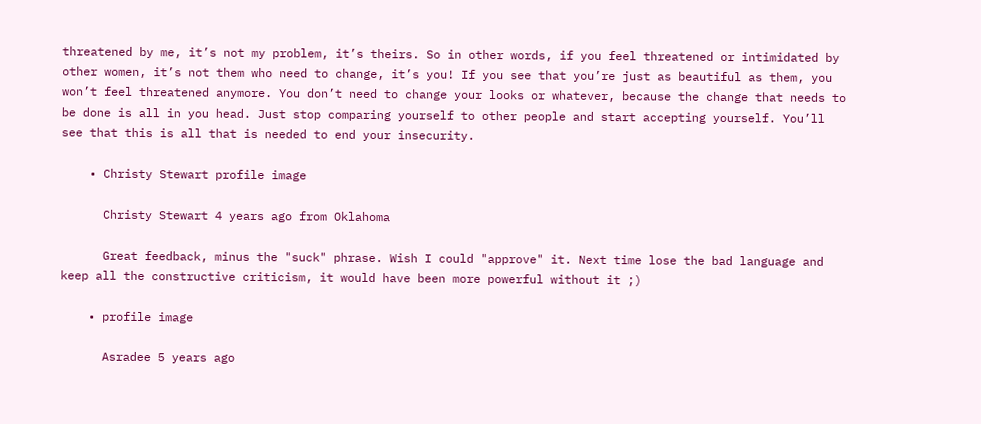threatened by me, it’s not my problem, it’s theirs. So in other words, if you feel threatened or intimidated by other women, it’s not them who need to change, it’s you! If you see that you’re just as beautiful as them, you won’t feel threatened anymore. You don’t need to change your looks or whatever, because the change that needs to be done is all in you head. Just stop comparing yourself to other people and start accepting yourself. You’ll see that this is all that is needed to end your insecurity.

    • Christy Stewart profile image

      Christy Stewart 4 years ago from Oklahoma

      Great feedback, minus the "suck" phrase. Wish I could "approve" it. Next time lose the bad language and keep all the constructive criticism, it would have been more powerful without it ;)

    • profile image

      Asradee 5 years ago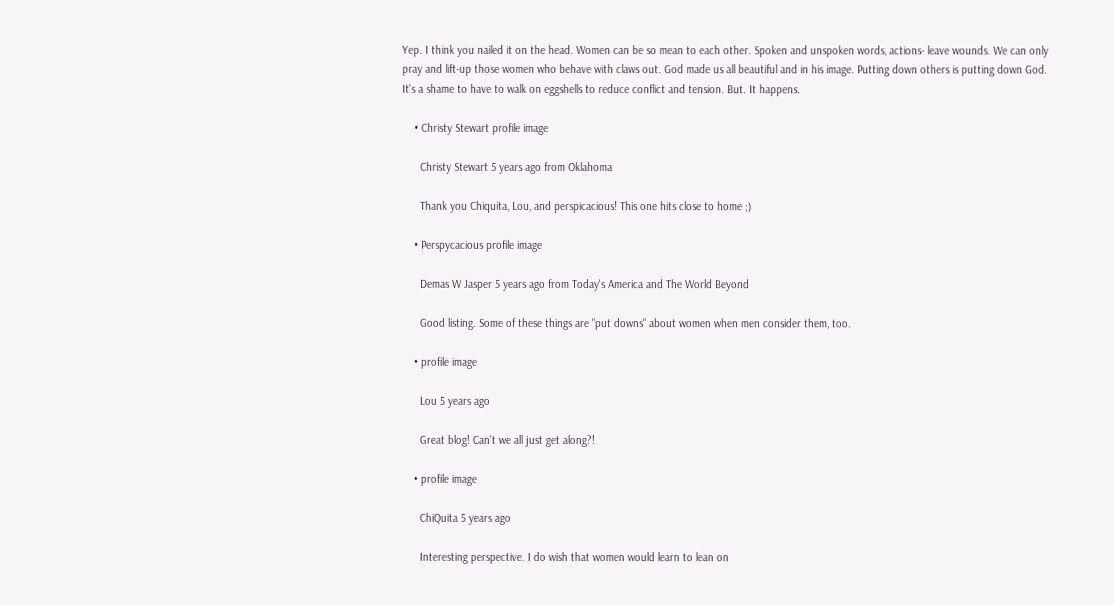Yep. I think you nailed it on the head. Women can be so mean to each other. Spoken and unspoken words, actions- leave wounds. We can only pray and lift-up those women who behave with claws out. God made us all beautiful and in his image. Putting down others is putting down God. It's a shame to have to walk on eggshells to reduce conflict and tension. But. It happens.

    • Christy Stewart profile image

      Christy Stewart 5 years ago from Oklahoma

      Thank you Chiquita, Lou, and perspicacious! This one hits close to home ;)

    • Perspycacious profile image

      Demas W Jasper 5 years ago from Today's America and The World Beyond

      Good listing. Some of these things are "put downs" about women when men consider them, too.

    • profile image

      Lou 5 years ago

      Great blog! Can't we all just get along?!

    • profile image

      ChiQuita 5 years ago

      Interesting perspective. I do wish that women would learn to lean on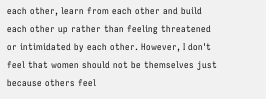each other, learn from each other and build each other up rather than feeling threatened or intimidated by each other. However, I don't feel that women should not be themselves just because others feel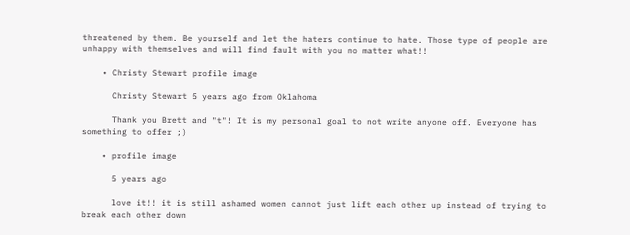threatened by them. Be yourself and let the haters continue to hate. Those type of people are unhappy with themselves and will find fault with you no matter what!!

    • Christy Stewart profile image

      Christy Stewart 5 years ago from Oklahoma

      Thank you Brett and "t"! It is my personal goal to not write anyone off. Everyone has something to offer ;)

    • profile image

      5 years ago

      love it!! it is still ashamed women cannot just lift each other up instead of trying to break each other down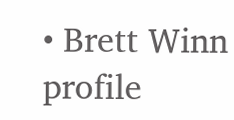• Brett Winn profile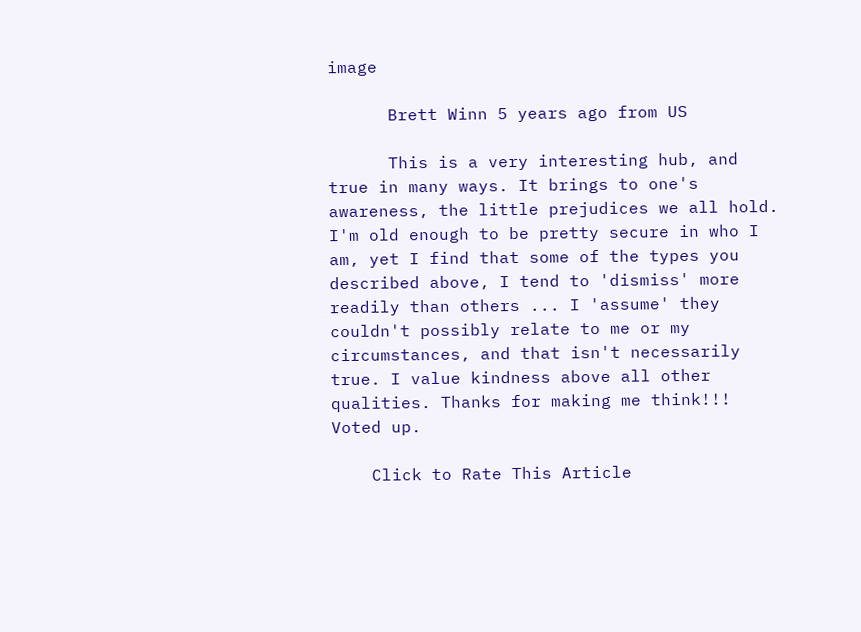image

      Brett Winn 5 years ago from US

      This is a very interesting hub, and true in many ways. It brings to one's awareness, the little prejudices we all hold. I'm old enough to be pretty secure in who I am, yet I find that some of the types you described above, I tend to 'dismiss' more readily than others ... I 'assume' they couldn't possibly relate to me or my circumstances, and that isn't necessarily true. I value kindness above all other qualities. Thanks for making me think!!! Voted up.

    Click to Rate This Article